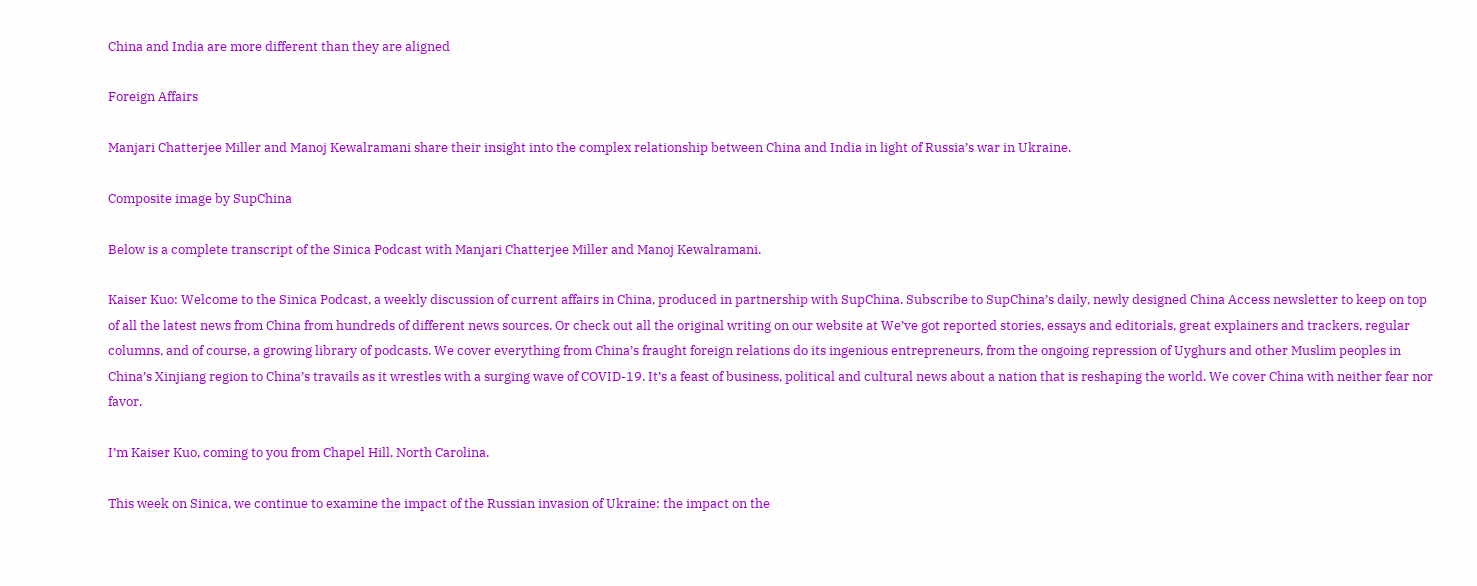China and India are more different than they are aligned

Foreign Affairs

Manjari Chatterjee Miller and Manoj Kewalramani share their insight into the complex relationship between China and India in light of Russia’s war in Ukraine.

Composite image by SupChina

Below is a complete transcript of the Sinica Podcast with Manjari Chatterjee Miller and Manoj Kewalramani.

Kaiser Kuo: Welcome to the Sinica Podcast, a weekly discussion of current affairs in China, produced in partnership with SupChina. Subscribe to SupChina’s daily, newly designed China Access newsletter to keep on top of all the latest news from China from hundreds of different news sources. Or check out all the original writing on our website at We’ve got reported stories, essays and editorials, great explainers and trackers, regular columns, and of course, a growing library of podcasts. We cover everything from China’s fraught foreign relations do its ingenious entrepreneurs, from the ongoing repression of Uyghurs and other Muslim peoples in China’s Xinjiang region to China’s travails as it wrestles with a surging wave of COVID-19. It’s a feast of business, political and cultural news about a nation that is reshaping the world. We cover China with neither fear nor favor.

I’m Kaiser Kuo, coming to you from Chapel Hill, North Carolina.

This week on Sinica, we continue to examine the impact of the Russian invasion of Ukraine: the impact on the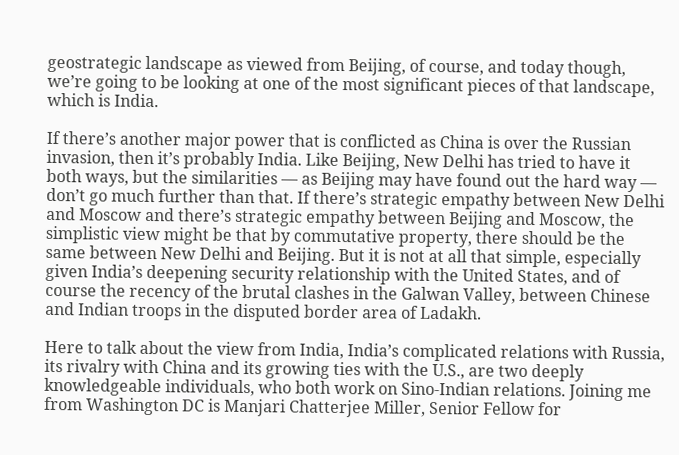geostrategic landscape as viewed from Beijing, of course, and today though, we’re going to be looking at one of the most significant pieces of that landscape, which is India.

If there’s another major power that is conflicted as China is over the Russian invasion, then it’s probably India. Like Beijing, New Delhi has tried to have it both ways, but the similarities — as Beijing may have found out the hard way — don’t go much further than that. If there’s strategic empathy between New Delhi and Moscow and there’s strategic empathy between Beijing and Moscow, the simplistic view might be that by commutative property, there should be the same between New Delhi and Beijing. But it is not at all that simple, especially given India’s deepening security relationship with the United States, and of course the recency of the brutal clashes in the Galwan Valley, between Chinese and Indian troops in the disputed border area of Ladakh.

Here to talk about the view from India, India’s complicated relations with Russia, its rivalry with China and its growing ties with the U.S., are two deeply knowledgeable individuals, who both work on Sino-Indian relations. Joining me from Washington DC is Manjari Chatterjee Miller, Senior Fellow for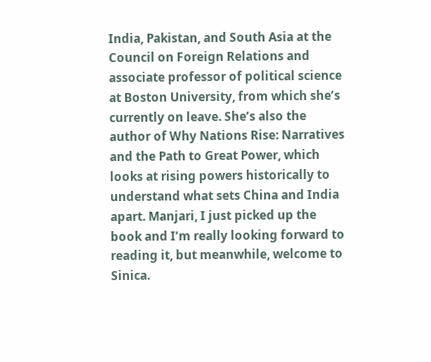India, Pakistan, and South Asia at the Council on Foreign Relations and associate professor of political science at Boston University, from which she’s currently on leave. She’s also the author of Why Nations Rise: Narratives and the Path to Great Power, which looks at rising powers historically to understand what sets China and India apart. Manjari, I just picked up the book and I’m really looking forward to reading it, but meanwhile, welcome to Sinica.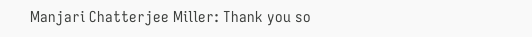Manjari Chatterjee Miller: Thank you so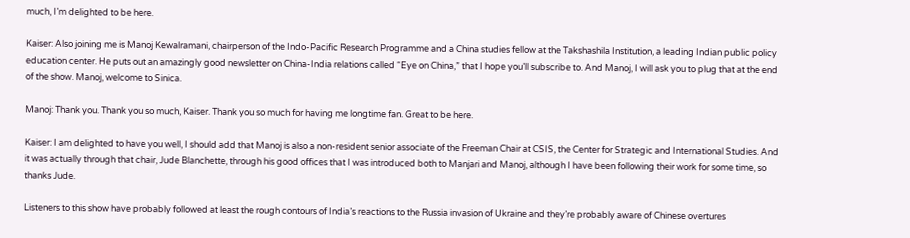much, I’m delighted to be here.

Kaiser: Also joining me is Manoj Kewalramani, chairperson of the Indo-Pacific Research Programme and a China studies fellow at the Takshashila Institution, a leading Indian public policy education center. He puts out an amazingly good newsletter on China-India relations called “Eye on China,” that I hope you’ll subscribe to. And Manoj, I will ask you to plug that at the end of the show. Manoj, welcome to Sinica.

Manoj: Thank you. Thank you so much, Kaiser. Thank you so much for having me longtime fan. Great to be here.

Kaiser: I am delighted to have you well, I should add that Manoj is also a non-resident senior associate of the Freeman Chair at CSIS, the Center for Strategic and International Studies. And it was actually through that chair, Jude Blanchette, through his good offices that I was introduced both to Manjari and Manoj, although I have been following their work for some time, so thanks Jude.

Listeners to this show have probably followed at least the rough contours of India’s reactions to the Russia invasion of Ukraine and they’re probably aware of Chinese overtures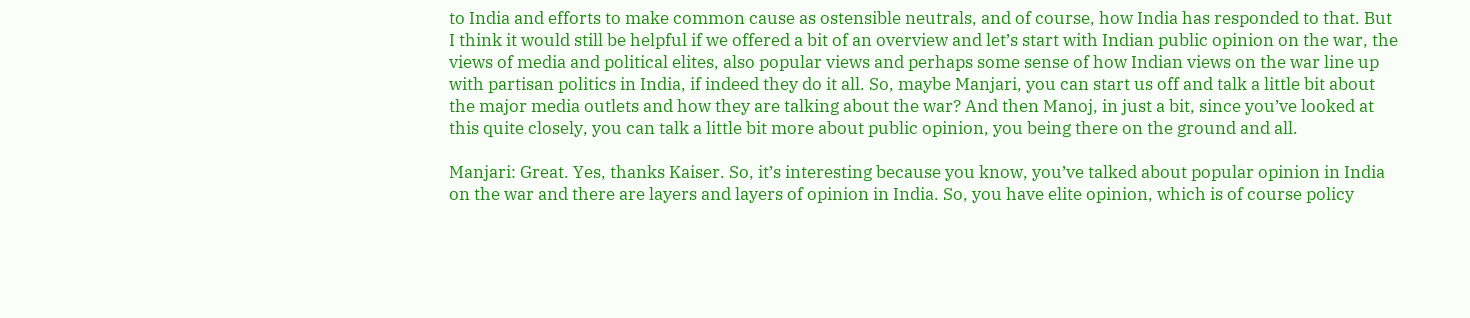to India and efforts to make common cause as ostensible neutrals, and of course, how India has responded to that. But I think it would still be helpful if we offered a bit of an overview and let’s start with Indian public opinion on the war, the views of media and political elites, also popular views and perhaps some sense of how Indian views on the war line up with partisan politics in India, if indeed they do it all. So, maybe Manjari, you can start us off and talk a little bit about the major media outlets and how they are talking about the war? And then Manoj, in just a bit, since you’ve looked at this quite closely, you can talk a little bit more about public opinion, you being there on the ground and all.

Manjari: Great. Yes, thanks Kaiser. So, it’s interesting because you know, you’ve talked about popular opinion in India on the war and there are layers and layers of opinion in India. So, you have elite opinion, which is of course policy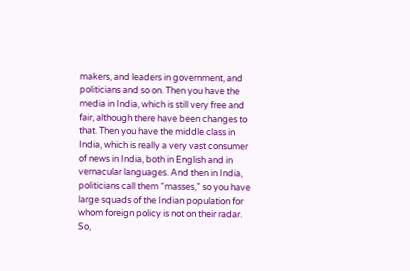makers, and leaders in government, and politicians and so on. Then you have the media in India, which is still very free and fair, although there have been changes to that. Then you have the middle class in India, which is really a very vast consumer of news in India, both in English and in vernacular languages. And then in India, politicians call them “masses,” so you have large squads of the Indian population for whom foreign policy is not on their radar. So,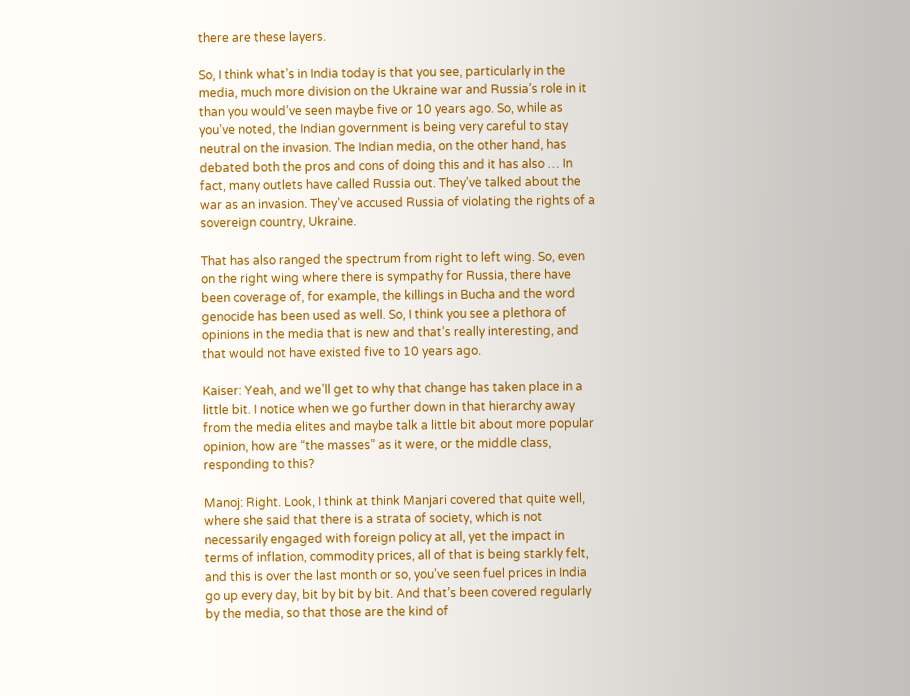there are these layers.

So, I think what’s in India today is that you see, particularly in the media, much more division on the Ukraine war and Russia’s role in it than you would’ve seen maybe five or 10 years ago. So, while as you’ve noted, the Indian government is being very careful to stay neutral on the invasion. The Indian media, on the other hand, has debated both the pros and cons of doing this and it has also … In fact, many outlets have called Russia out. They’ve talked about the war as an invasion. They’ve accused Russia of violating the rights of a sovereign country, Ukraine.

That has also ranged the spectrum from right to left wing. So, even on the right wing where there is sympathy for Russia, there have been coverage of, for example, the killings in Bucha and the word genocide has been used as well. So, I think you see a plethora of opinions in the media that is new and that’s really interesting, and that would not have existed five to 10 years ago.

Kaiser: Yeah, and we’ll get to why that change has taken place in a little bit. I notice when we go further down in that hierarchy away from the media elites and maybe talk a little bit about more popular opinion, how are “the masses” as it were, or the middle class, responding to this?

Manoj: Right. Look, I think at think Manjari covered that quite well, where she said that there is a strata of society, which is not necessarily engaged with foreign policy at all, yet the impact in terms of inflation, commodity prices, all of that is being starkly felt, and this is over the last month or so, you’ve seen fuel prices in India go up every day, bit by bit by bit. And that’s been covered regularly by the media, so that those are the kind of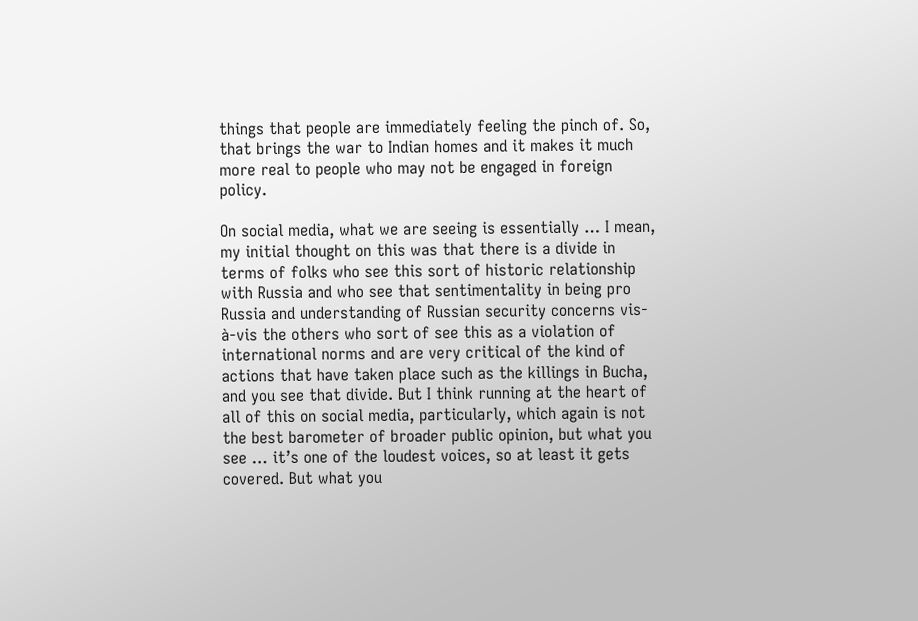things that people are immediately feeling the pinch of. So, that brings the war to Indian homes and it makes it much more real to people who may not be engaged in foreign policy.

On social media, what we are seeing is essentially … I mean, my initial thought on this was that there is a divide in terms of folks who see this sort of historic relationship with Russia and who see that sentimentality in being pro Russia and understanding of Russian security concerns vis- à-vis the others who sort of see this as a violation of international norms and are very critical of the kind of actions that have taken place such as the killings in Bucha, and you see that divide. But I think running at the heart of all of this on social media, particularly, which again is not the best barometer of broader public opinion, but what you see … it’s one of the loudest voices, so at least it gets covered. But what you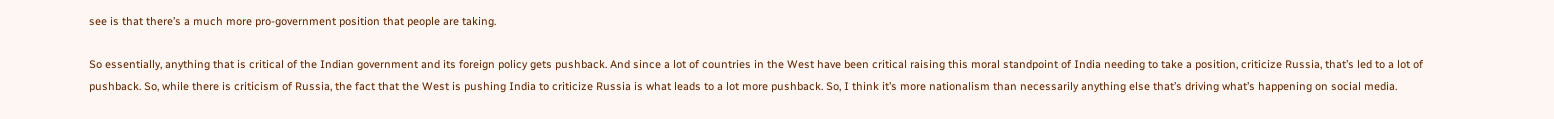see is that there’s a much more pro-government position that people are taking.

So essentially, anything that is critical of the Indian government and its foreign policy gets pushback. And since a lot of countries in the West have been critical raising this moral standpoint of India needing to take a position, criticize Russia, that’s led to a lot of pushback. So, while there is criticism of Russia, the fact that the West is pushing India to criticize Russia is what leads to a lot more pushback. So, I think it’s more nationalism than necessarily anything else that’s driving what’s happening on social media.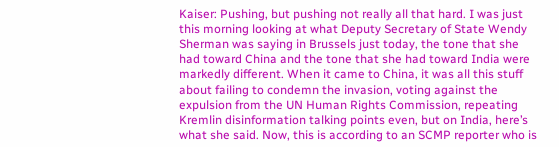Kaiser: Pushing, but pushing not really all that hard. I was just this morning looking at what Deputy Secretary of State Wendy Sherman was saying in Brussels just today, the tone that she had toward China and the tone that she had toward India were markedly different. When it came to China, it was all this stuff about failing to condemn the invasion, voting against the expulsion from the UN Human Rights Commission, repeating Kremlin disinformation talking points even, but on India, here’s what she said. Now, this is according to an SCMP reporter who is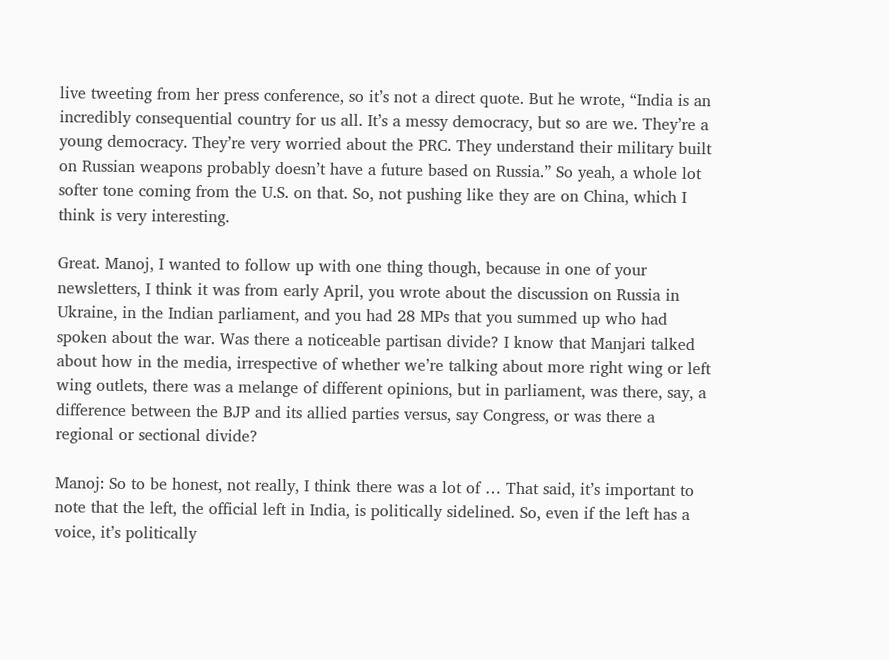live tweeting from her press conference, so it’s not a direct quote. But he wrote, “India is an incredibly consequential country for us all. It’s a messy democracy, but so are we. They’re a young democracy. They’re very worried about the PRC. They understand their military built on Russian weapons probably doesn’t have a future based on Russia.” So yeah, a whole lot softer tone coming from the U.S. on that. So, not pushing like they are on China, which I think is very interesting.

Great. Manoj, I wanted to follow up with one thing though, because in one of your newsletters, I think it was from early April, you wrote about the discussion on Russia in Ukraine, in the Indian parliament, and you had 28 MPs that you summed up who had spoken about the war. Was there a noticeable partisan divide? I know that Manjari talked about how in the media, irrespective of whether we’re talking about more right wing or left wing outlets, there was a melange of different opinions, but in parliament, was there, say, a difference between the BJP and its allied parties versus, say Congress, or was there a regional or sectional divide?

Manoj: So to be honest, not really, I think there was a lot of … That said, it’s important to note that the left, the official left in India, is politically sidelined. So, even if the left has a voice, it’s politically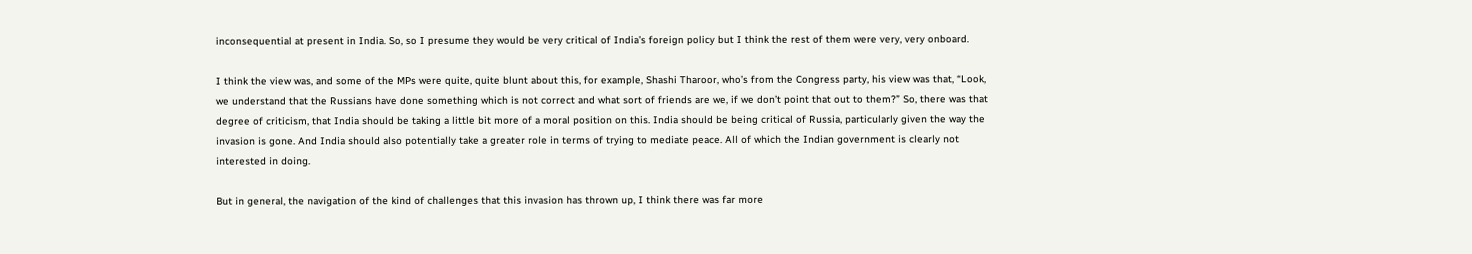inconsequential at present in India. So, so I presume they would be very critical of India’s foreign policy but I think the rest of them were very, very onboard.

I think the view was, and some of the MPs were quite, quite blunt about this, for example, Shashi Tharoor, who’s from the Congress party, his view was that, “Look, we understand that the Russians have done something which is not correct and what sort of friends are we, if we don’t point that out to them?” So, there was that degree of criticism, that India should be taking a little bit more of a moral position on this. India should be being critical of Russia, particularly given the way the invasion is gone. And India should also potentially take a greater role in terms of trying to mediate peace. All of which the Indian government is clearly not interested in doing.

But in general, the navigation of the kind of challenges that this invasion has thrown up, I think there was far more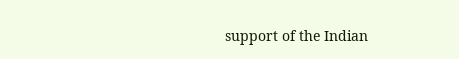support of the Indian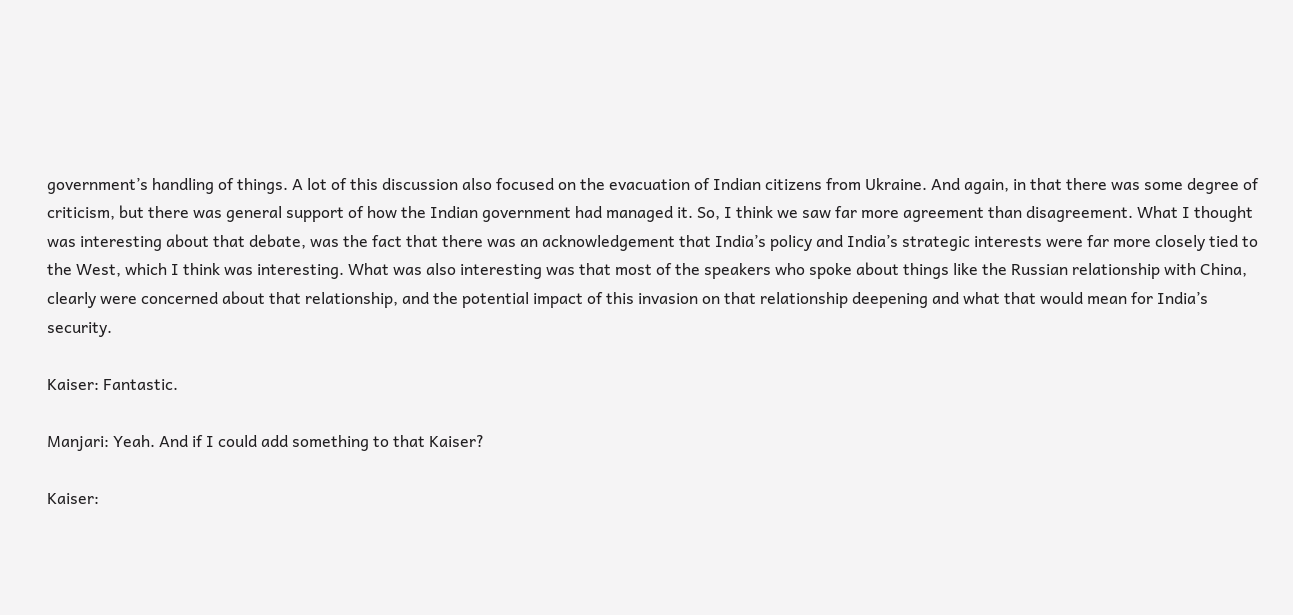government’s handling of things. A lot of this discussion also focused on the evacuation of Indian citizens from Ukraine. And again, in that there was some degree of criticism, but there was general support of how the Indian government had managed it. So, I think we saw far more agreement than disagreement. What I thought was interesting about that debate, was the fact that there was an acknowledgement that India’s policy and India’s strategic interests were far more closely tied to the West, which I think was interesting. What was also interesting was that most of the speakers who spoke about things like the Russian relationship with China, clearly were concerned about that relationship, and the potential impact of this invasion on that relationship deepening and what that would mean for India’s security.

Kaiser: Fantastic.

Manjari: Yeah. And if I could add something to that Kaiser?

Kaiser: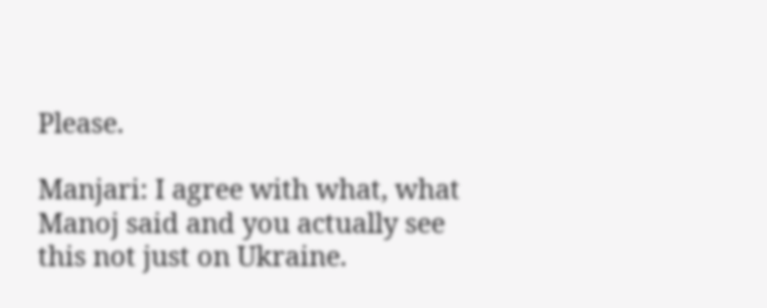Please.

Manjari: I agree with what, what Manoj said and you actually see this not just on Ukraine.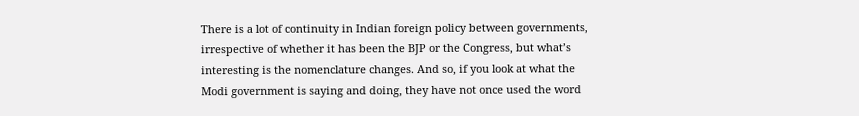There is a lot of continuity in Indian foreign policy between governments, irrespective of whether it has been the BJP or the Congress, but what’s interesting is the nomenclature changes. And so, if you look at what the Modi government is saying and doing, they have not once used the word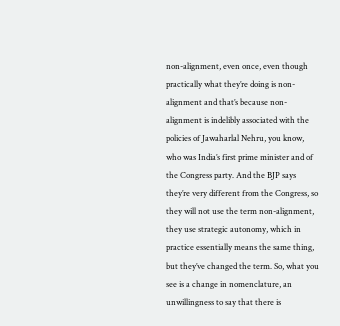non-alignment, even once, even though practically what they’re doing is non-alignment and that’s because non-alignment is indelibly associated with the policies of Jawaharlal Nehru, you know, who was India’s first prime minister and of the Congress party. And the BJP says they’re very different from the Congress, so they will not use the term non-alignment, they use strategic autonomy, which in practice essentially means the same thing, but they’ve changed the term. So, what you see is a change in nomenclature, an unwillingness to say that there is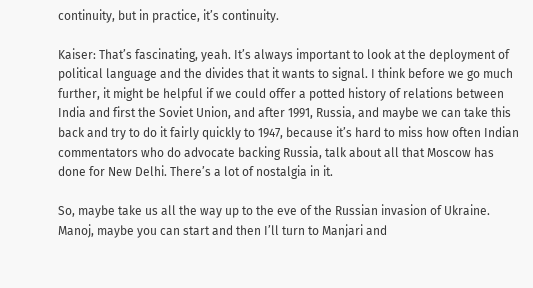continuity, but in practice, it’s continuity.

Kaiser: That’s fascinating, yeah. It’s always important to look at the deployment of political language and the divides that it wants to signal. I think before we go much further, it might be helpful if we could offer a potted history of relations between India and first the Soviet Union, and after 1991, Russia, and maybe we can take this back and try to do it fairly quickly to 1947, because it’s hard to miss how often Indian commentators who do advocate backing Russia, talk about all that Moscow has done for New Delhi. There’s a lot of nostalgia in it.

So, maybe take us all the way up to the eve of the Russian invasion of Ukraine. Manoj, maybe you can start and then I’ll turn to Manjari and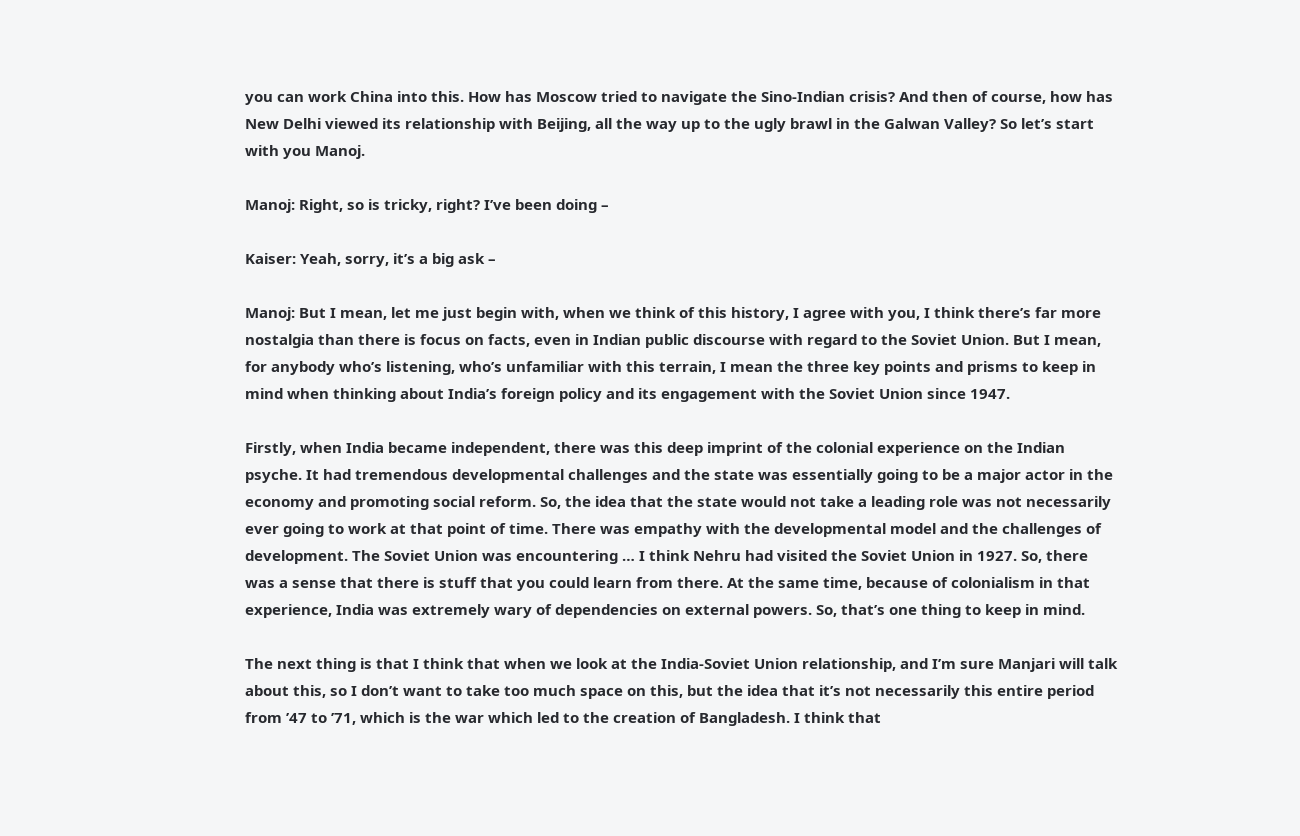you can work China into this. How has Moscow tried to navigate the Sino-Indian crisis? And then of course, how has New Delhi viewed its relationship with Beijing, all the way up to the ugly brawl in the Galwan Valley? So let’s start with you Manoj.

Manoj: Right, so is tricky, right? I’ve been doing –

Kaiser: Yeah, sorry, it’s a big ask –

Manoj: But I mean, let me just begin with, when we think of this history, I agree with you, I think there’s far more nostalgia than there is focus on facts, even in Indian public discourse with regard to the Soviet Union. But I mean, for anybody who’s listening, who’s unfamiliar with this terrain, I mean the three key points and prisms to keep in mind when thinking about India’s foreign policy and its engagement with the Soviet Union since 1947.

Firstly, when India became independent, there was this deep imprint of the colonial experience on the Indian psyche. It had tremendous developmental challenges and the state was essentially going to be a major actor in the economy and promoting social reform. So, the idea that the state would not take a leading role was not necessarily ever going to work at that point of time. There was empathy with the developmental model and the challenges of development. The Soviet Union was encountering … I think Nehru had visited the Soviet Union in 1927. So, there was a sense that there is stuff that you could learn from there. At the same time, because of colonialism in that experience, India was extremely wary of dependencies on external powers. So, that’s one thing to keep in mind.

The next thing is that I think that when we look at the India-Soviet Union relationship, and I’m sure Manjari will talk about this, so I don’t want to take too much space on this, but the idea that it’s not necessarily this entire period from ’47 to ’71, which is the war which led to the creation of Bangladesh. I think that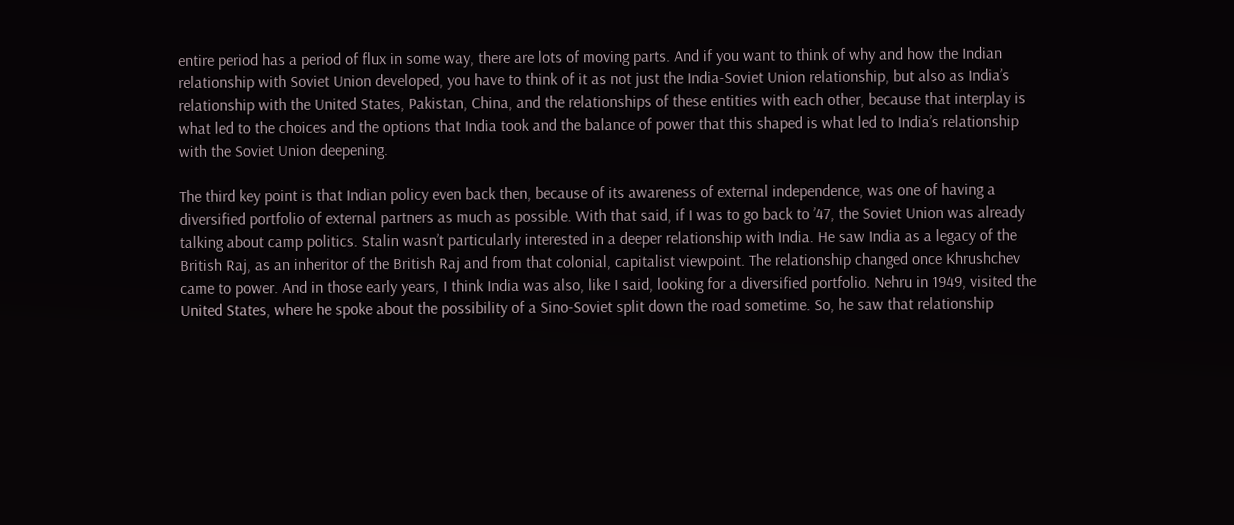entire period has a period of flux in some way, there are lots of moving parts. And if you want to think of why and how the Indian relationship with Soviet Union developed, you have to think of it as not just the India-Soviet Union relationship, but also as India’s relationship with the United States, Pakistan, China, and the relationships of these entities with each other, because that interplay is what led to the choices and the options that India took and the balance of power that this shaped is what led to India’s relationship with the Soviet Union deepening.

The third key point is that Indian policy even back then, because of its awareness of external independence, was one of having a diversified portfolio of external partners as much as possible. With that said, if I was to go back to ’47, the Soviet Union was already talking about camp politics. Stalin wasn’t particularly interested in a deeper relationship with India. He saw India as a legacy of the British Raj, as an inheritor of the British Raj and from that colonial, capitalist viewpoint. The relationship changed once Khrushchev came to power. And in those early years, I think India was also, like I said, looking for a diversified portfolio. Nehru in 1949, visited the United States, where he spoke about the possibility of a Sino-Soviet split down the road sometime. So, he saw that relationship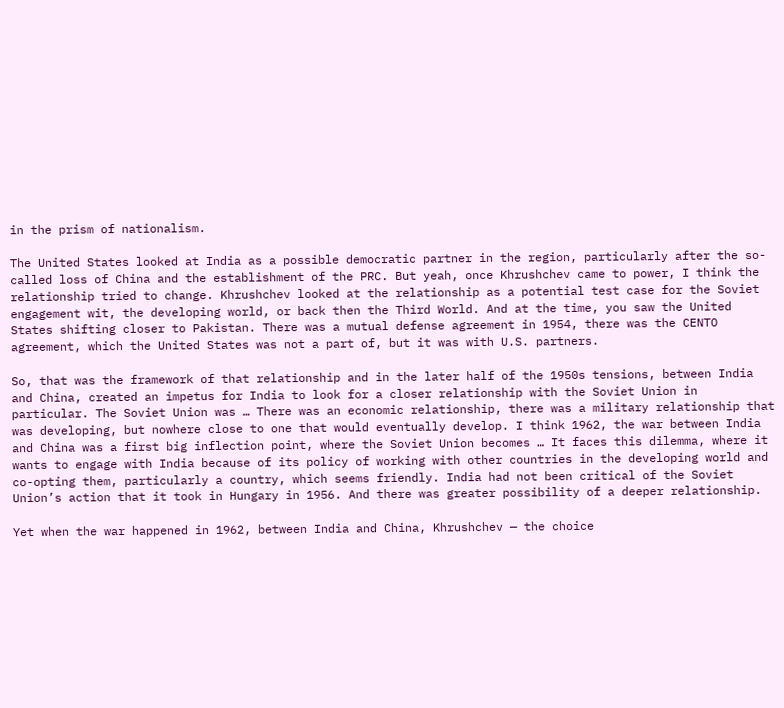in the prism of nationalism.

The United States looked at India as a possible democratic partner in the region, particularly after the so-called loss of China and the establishment of the PRC. But yeah, once Khrushchev came to power, I think the relationship tried to change. Khrushchev looked at the relationship as a potential test case for the Soviet engagement wit, the developing world, or back then the Third World. And at the time, you saw the United States shifting closer to Pakistan. There was a mutual defense agreement in 1954, there was the CENTO agreement, which the United States was not a part of, but it was with U.S. partners.

So, that was the framework of that relationship and in the later half of the 1950s tensions, between India and China, created an impetus for India to look for a closer relationship with the Soviet Union in particular. The Soviet Union was … There was an economic relationship, there was a military relationship that was developing, but nowhere close to one that would eventually develop. I think 1962, the war between India and China was a first big inflection point, where the Soviet Union becomes … It faces this dilemma, where it wants to engage with India because of its policy of working with other countries in the developing world and co-opting them, particularly a country, which seems friendly. India had not been critical of the Soviet Union’s action that it took in Hungary in 1956. And there was greater possibility of a deeper relationship.

Yet when the war happened in 1962, between India and China, Khrushchev — the choice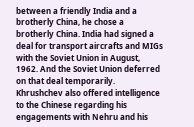between a friendly India and a brotherly China, he chose a brotherly China. India had signed a deal for transport aircrafts and MIGs with the Soviet Union in August, 1962. And the Soviet Union deferred on that deal temporarily. Khrushchev also offered intelligence to the Chinese regarding his engagements with Nehru and his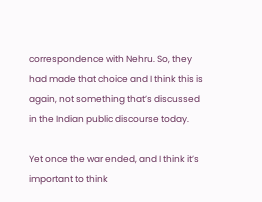correspondence with Nehru. So, they had made that choice and I think this is again, not something that’s discussed in the Indian public discourse today.

Yet once the war ended, and I think it’s important to think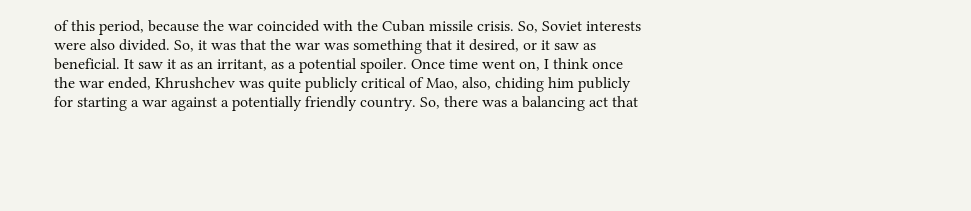of this period, because the war coincided with the Cuban missile crisis. So, Soviet interests were also divided. So, it was that the war was something that it desired, or it saw as beneficial. It saw it as an irritant, as a potential spoiler. Once time went on, I think once the war ended, Khrushchev was quite publicly critical of Mao, also, chiding him publicly for starting a war against a potentially friendly country. So, there was a balancing act that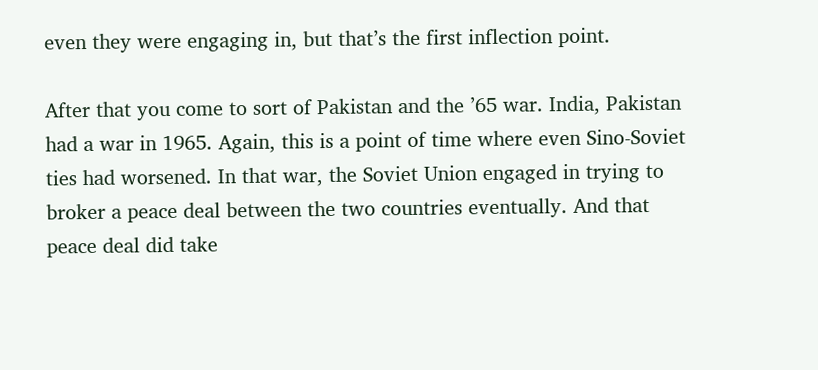even they were engaging in, but that’s the first inflection point.

After that you come to sort of Pakistan and the ’65 war. India, Pakistan had a war in 1965. Again, this is a point of time where even Sino-Soviet ties had worsened. In that war, the Soviet Union engaged in trying to broker a peace deal between the two countries eventually. And that peace deal did take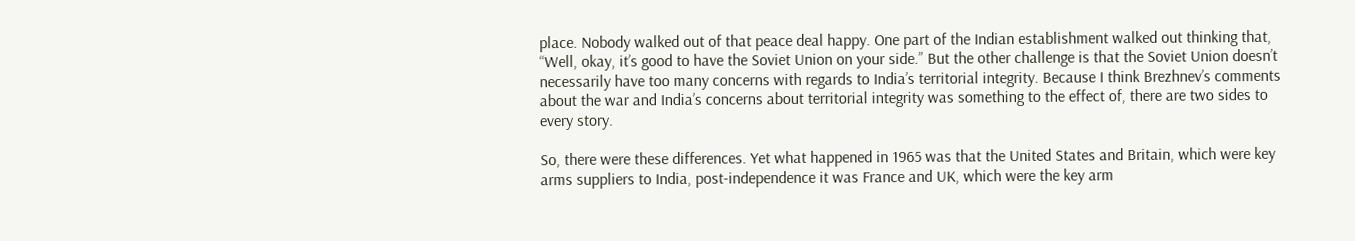place. Nobody walked out of that peace deal happy. One part of the Indian establishment walked out thinking that, “Well, okay, it’s good to have the Soviet Union on your side.” But the other challenge is that the Soviet Union doesn’t necessarily have too many concerns with regards to India’s territorial integrity. Because I think Brezhnev’s comments about the war and India’s concerns about territorial integrity was something to the effect of, there are two sides to every story.

So, there were these differences. Yet what happened in 1965 was that the United States and Britain, which were key arms suppliers to India, post-independence it was France and UK, which were the key arm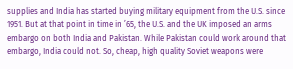supplies and India has started buying military equipment from the U.S. since 1951. But at that point in time in ’65, the U.S. and the UK imposed an arms embargo on both India and Pakistan. While Pakistan could work around that embargo, India could not. So, cheap, high quality Soviet weapons were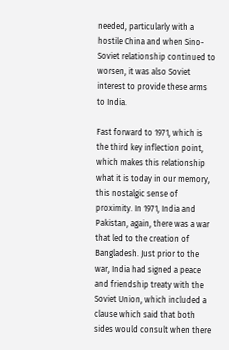needed, particularly with a hostile China and when Sino-Soviet relationship continued to worsen, it was also Soviet interest to provide these arms to India.

Fast forward to 1971, which is the third key inflection point, which makes this relationship what it is today in our memory, this nostalgic sense of proximity. In 1971, India and Pakistan, again, there was a war that led to the creation of Bangladesh. Just prior to the war, India had signed a peace and friendship treaty with the Soviet Union, which included a clause which said that both sides would consult when there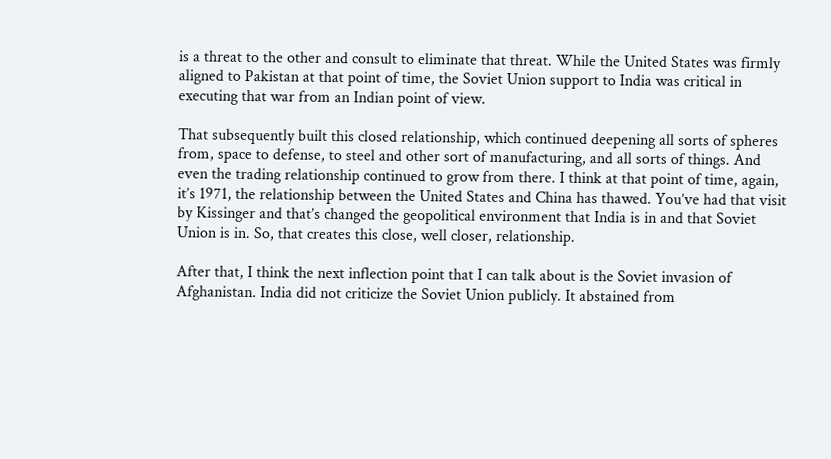is a threat to the other and consult to eliminate that threat. While the United States was firmly aligned to Pakistan at that point of time, the Soviet Union support to India was critical in executing that war from an Indian point of view.

That subsequently built this closed relationship, which continued deepening all sorts of spheres from, space to defense, to steel and other sort of manufacturing, and all sorts of things. And even the trading relationship continued to grow from there. I think at that point of time, again, it’s 1971, the relationship between the United States and China has thawed. You’ve had that visit by Kissinger and that’s changed the geopolitical environment that India is in and that Soviet Union is in. So, that creates this close, well closer, relationship.

After that, I think the next inflection point that I can talk about is the Soviet invasion of Afghanistan. India did not criticize the Soviet Union publicly. It abstained from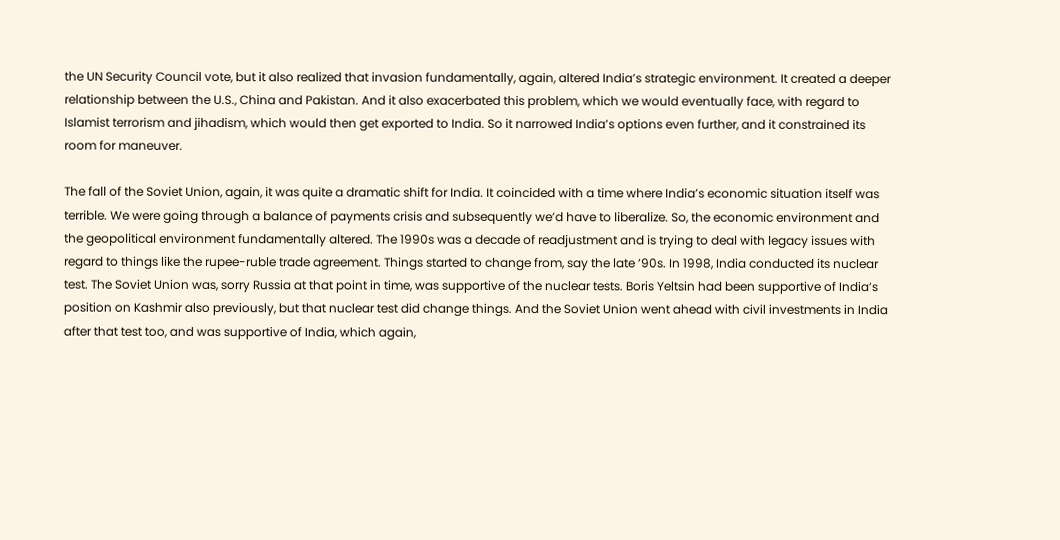the UN Security Council vote, but it also realized that invasion fundamentally, again, altered India’s strategic environment. It created a deeper relationship between the U.S., China and Pakistan. And it also exacerbated this problem, which we would eventually face, with regard to Islamist terrorism and jihadism, which would then get exported to India. So it narrowed India’s options even further, and it constrained its room for maneuver.

The fall of the Soviet Union, again, it was quite a dramatic shift for India. It coincided with a time where India’s economic situation itself was terrible. We were going through a balance of payments crisis and subsequently we’d have to liberalize. So, the economic environment and the geopolitical environment fundamentally altered. The 1990s was a decade of readjustment and is trying to deal with legacy issues with regard to things like the rupee-ruble trade agreement. Things started to change from, say the late ’90s. In 1998, India conducted its nuclear test. The Soviet Union was, sorry Russia at that point in time, was supportive of the nuclear tests. Boris Yeltsin had been supportive of India’s position on Kashmir also previously, but that nuclear test did change things. And the Soviet Union went ahead with civil investments in India after that test too, and was supportive of India, which again,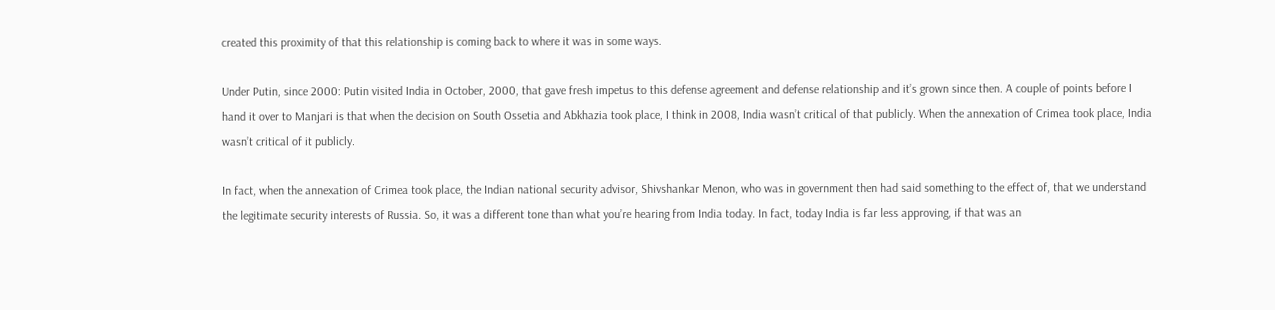created this proximity of that this relationship is coming back to where it was in some ways.

Under Putin, since 2000: Putin visited India in October, 2000, that gave fresh impetus to this defense agreement and defense relationship and it’s grown since then. A couple of points before I hand it over to Manjari is that when the decision on South Ossetia and Abkhazia took place, I think in 2008, India wasn’t critical of that publicly. When the annexation of Crimea took place, India wasn’t critical of it publicly.

In fact, when the annexation of Crimea took place, the Indian national security advisor, Shivshankar Menon, who was in government then had said something to the effect of, that we understand the legitimate security interests of Russia. So, it was a different tone than what you’re hearing from India today. In fact, today India is far less approving, if that was an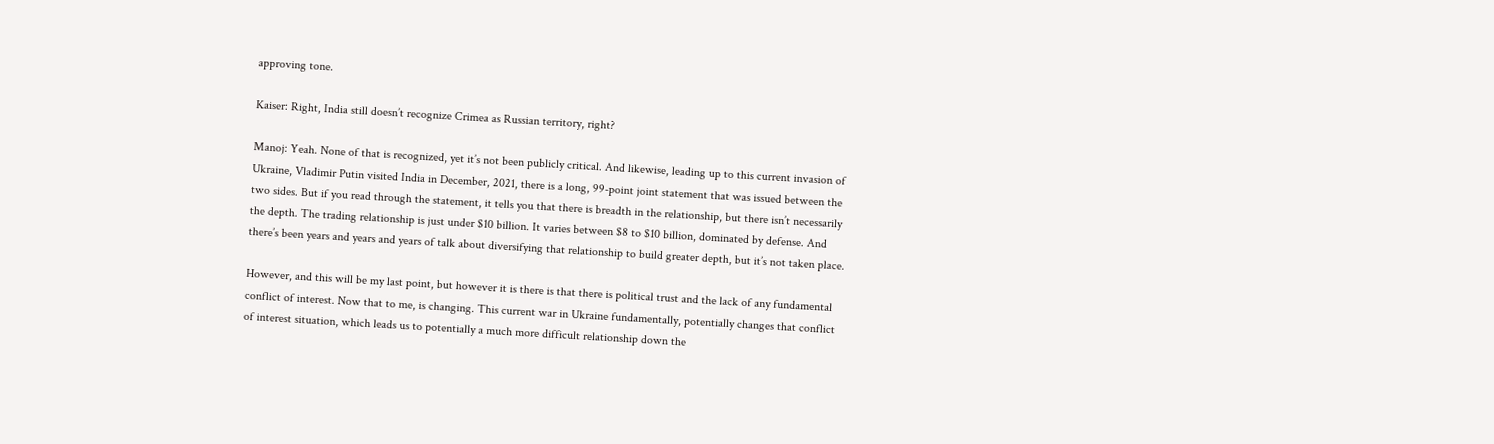approving tone.

Kaiser: Right, India still doesn’t recognize Crimea as Russian territory, right?

Manoj: Yeah. None of that is recognized, yet it’s not been publicly critical. And likewise, leading up to this current invasion of Ukraine, Vladimir Putin visited India in December, 2021, there is a long, 99-point joint statement that was issued between the two sides. But if you read through the statement, it tells you that there is breadth in the relationship, but there isn’t necessarily the depth. The trading relationship is just under $10 billion. It varies between $8 to $10 billion, dominated by defense. And there’s been years and years and years of talk about diversifying that relationship to build greater depth, but it’s not taken place.

However, and this will be my last point, but however it is there is that there is political trust and the lack of any fundamental conflict of interest. Now that to me, is changing. This current war in Ukraine fundamentally, potentially changes that conflict of interest situation, which leads us to potentially a much more difficult relationship down the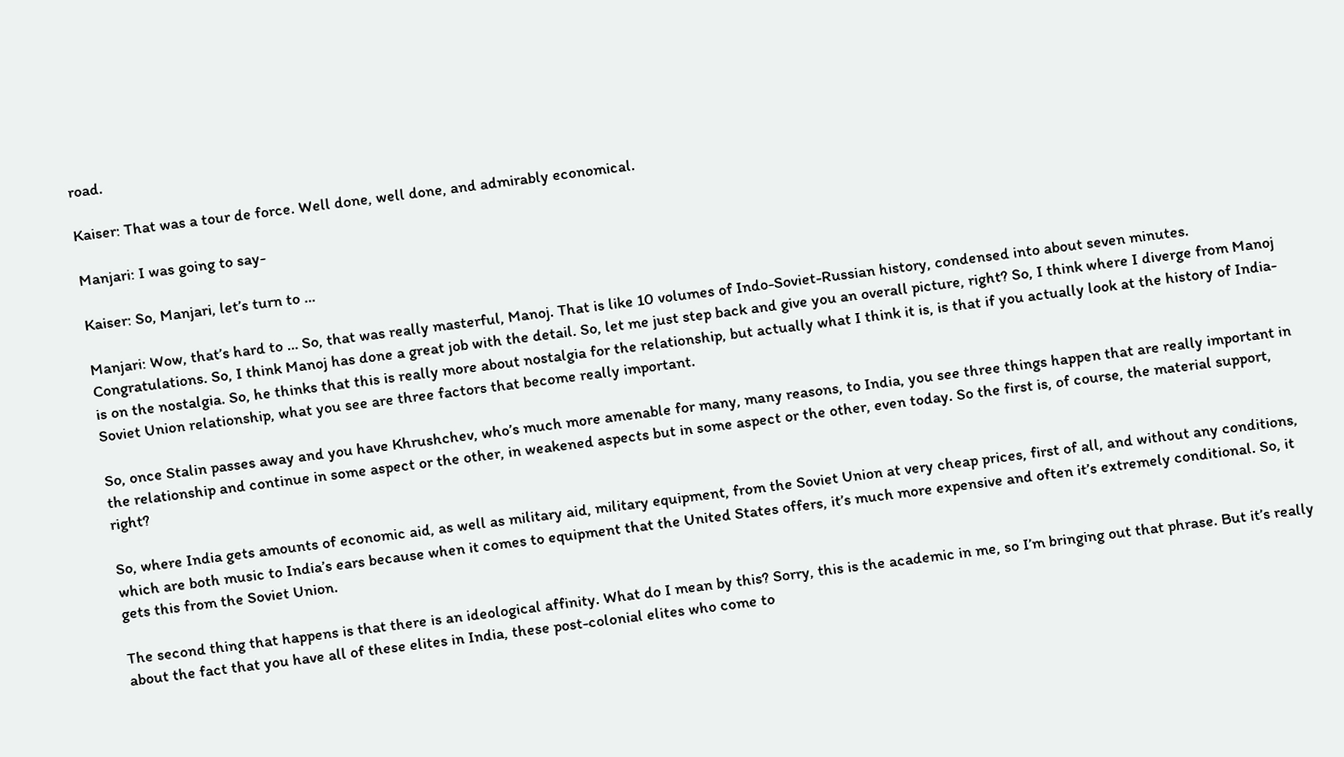road.

Kaiser: That was a tour de force. Well done, well done, and admirably economical.

Manjari: I was going to say-

Kaiser: So, Manjari, let’s turn to …

Manjari: Wow, that’s hard to … So, that was really masterful, Manoj. That is like 10 volumes of Indo-Soviet-Russian history, condensed into about seven minutes. Congratulations. So, I think Manoj has done a great job with the detail. So, let me just step back and give you an overall picture, right? So, I think where I diverge from Manoj is on the nostalgia. So, he thinks that this is really more about nostalgia for the relationship, but actually what I think it is, is that if you actually look at the history of India-Soviet Union relationship, what you see are three factors that become really important.

So, once Stalin passes away and you have Khrushchev, who’s much more amenable for many, many reasons, to India, you see three things happen that are really important in the relationship and continue in some aspect or the other, in weakened aspects but in some aspect or the other, even today. So the first is, of course, the material support, right?

So, where India gets amounts of economic aid, as well as military aid, military equipment, from the Soviet Union at very cheap prices, first of all, and without any conditions, which are both music to India’s ears because when it comes to equipment that the United States offers, it’s much more expensive and often it’s extremely conditional. So, it gets this from the Soviet Union.

The second thing that happens is that there is an ideological affinity. What do I mean by this? Sorry, this is the academic in me, so I’m bringing out that phrase. But it’s really about the fact that you have all of these elites in India, these post-colonial elites who come to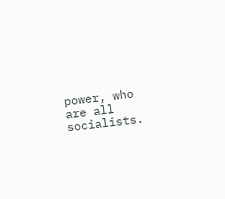power, who are all socialists.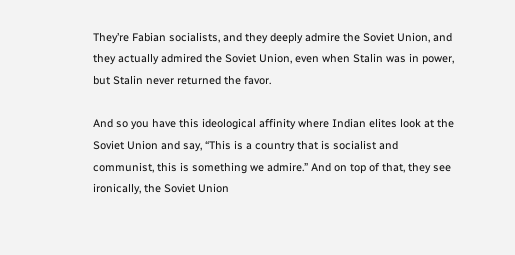They’re Fabian socialists, and they deeply admire the Soviet Union, and they actually admired the Soviet Union, even when Stalin was in power, but Stalin never returned the favor.

And so you have this ideological affinity where Indian elites look at the Soviet Union and say, “This is a country that is socialist and communist, this is something we admire.” And on top of that, they see ironically, the Soviet Union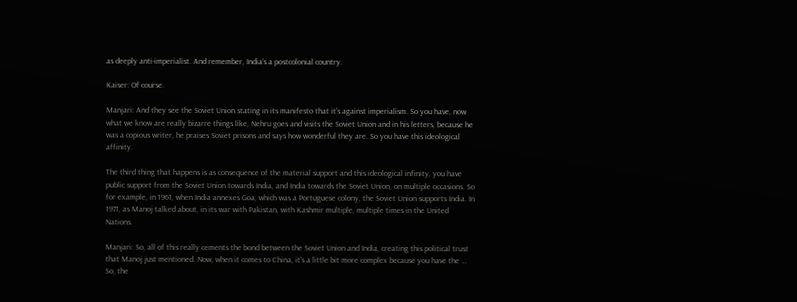as deeply anti-imperialist. And remember, India’s a postcolonial country.

Kaiser: Of course.

Manjari: And they see the Soviet Union stating in its manifesto that it’s against imperialism. So you have, now what we know are really bizarre things like, Nehru goes and visits the Soviet Union and in his letters, because he was a copious writer, he praises Soviet prisons and says how wonderful they are. So you have this ideological affinity.

The third thing that happens is as consequence of the material support and this ideological infinity, you have public support from the Soviet Union towards India, and India towards the Soviet Union, on multiple occasions. So for example, in 1961, when India annexes Goa, which was a Portuguese colony, the Soviet Union supports India. In 1971, as Manoj talked about, in its war with Pakistan, with Kashmir multiple, multiple times in the United Nations.

Manjari: So, all of this really cements the bond between the Soviet Union and India, creating this political trust that Manoj just mentioned. Now, when it comes to China, it’s a little bit more complex because you have the … So, the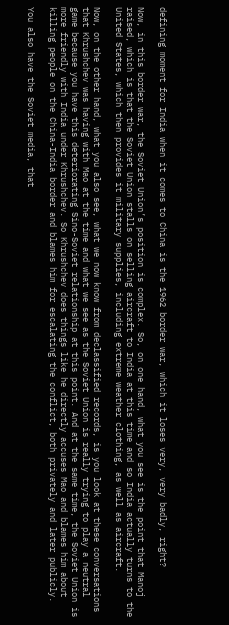defining moment for India when it comes to China is the 1962 border war, which it loses very, very badly, right?

Now, in this border war, the Soviet Union’s position is complex. So, on one hand, what you see is the point that Manoj raised, which is that the Soviet Union stalls on selling aircraft to India at this time and so India actually turns to the United States, which then provides it military supplies, including extreme weather clothing, as well as aircraft.

Now, on the other hand, what you also see, what we now know from declassified records, is you look at these conversations that Khrushchev was having with Mao at the time and what we see as the Soviet Union is really trying to play a neutral game because you have this deteriorating Sino-Soviet relationship at this point. And at the same time, the Soviet Union is more friendly with India under Khrushchev. So Khrushchev does things like he directly accuses Mao and blames him about killing people on the China-India border and blames him for escalating the conflict, both privately and later publicly.

You also have the Soviet media, that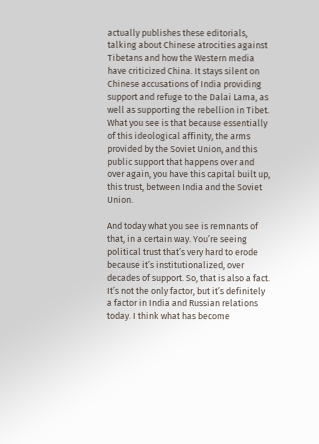actually publishes these editorials, talking about Chinese atrocities against Tibetans and how the Western media have criticized China. It stays silent on Chinese accusations of India providing support and refuge to the Dalai Lama, as well as supporting the rebellion in Tibet. What you see is that because essentially of this ideological affinity, the arms provided by the Soviet Union, and this public support that happens over and over again, you have this capital built up, this trust, between India and the Soviet Union.

And today what you see is remnants of that, in a certain way. You’re seeing political trust that’s very hard to erode because it’s institutionalized, over decades of support. So, that is also a fact. It’s not the only factor, but it’s definitely a factor in India and Russian relations today. I think what has become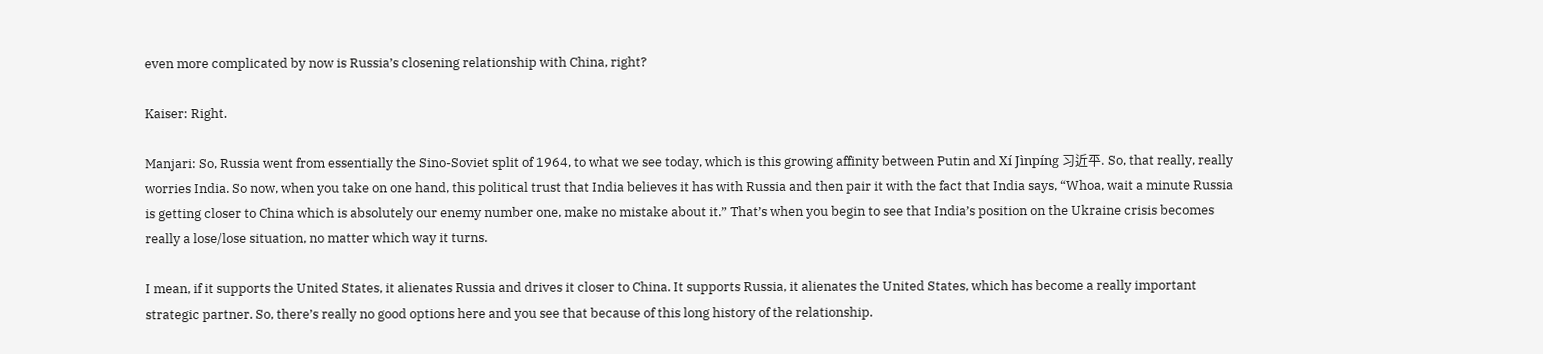even more complicated by now is Russia’s closening relationship with China, right?

Kaiser: Right.

Manjari: So, Russia went from essentially the Sino-Soviet split of 1964, to what we see today, which is this growing affinity between Putin and Xí Jìnpíng 习近平. So, that really, really worries India. So now, when you take on one hand, this political trust that India believes it has with Russia and then pair it with the fact that India says, “Whoa, wait a minute Russia is getting closer to China which is absolutely our enemy number one, make no mistake about it.” That’s when you begin to see that India’s position on the Ukraine crisis becomes really a lose/lose situation, no matter which way it turns.

I mean, if it supports the United States, it alienates Russia and drives it closer to China. It supports Russia, it alienates the United States, which has become a really important strategic partner. So, there’s really no good options here and you see that because of this long history of the relationship.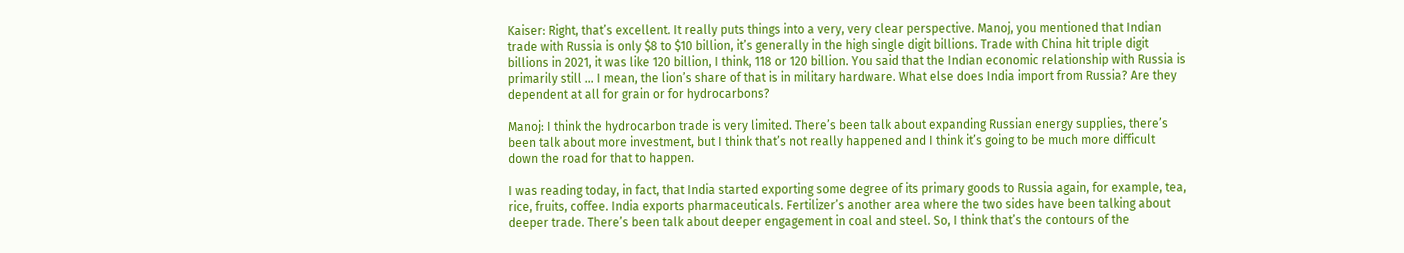Kaiser: Right, that’s excellent. It really puts things into a very, very clear perspective. Manoj, you mentioned that Indian trade with Russia is only $8 to $10 billion, it’s generally in the high single digit billions. Trade with China hit triple digit billions in 2021, it was like 120 billion, I think, 118 or 120 billion. You said that the Indian economic relationship with Russia is primarily still … I mean, the lion’s share of that is in military hardware. What else does India import from Russia? Are they dependent at all for grain or for hydrocarbons?

Manoj: I think the hydrocarbon trade is very limited. There’s been talk about expanding Russian energy supplies, there’s been talk about more investment, but I think that’s not really happened and I think it’s going to be much more difficult down the road for that to happen.

I was reading today, in fact, that India started exporting some degree of its primary goods to Russia again, for example, tea, rice, fruits, coffee. India exports pharmaceuticals. Fertilizer’s another area where the two sides have been talking about deeper trade. There’s been talk about deeper engagement in coal and steel. So, I think that’s the contours of the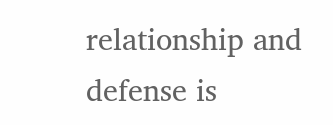relationship and defense is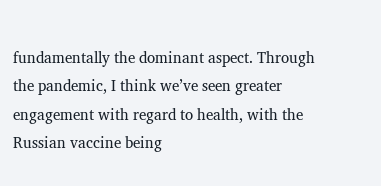fundamentally the dominant aspect. Through the pandemic, I think we’ve seen greater engagement with regard to health, with the Russian vaccine being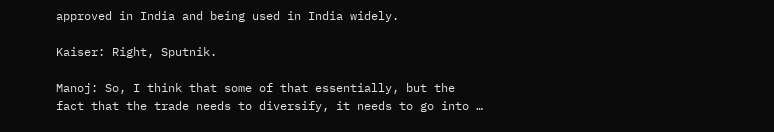approved in India and being used in India widely.

Kaiser: Right, Sputnik.

Manoj: So, I think that some of that essentially, but the fact that the trade needs to diversify, it needs to go into …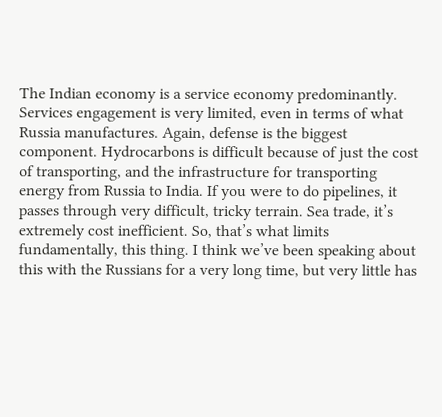The Indian economy is a service economy predominantly. Services engagement is very limited, even in terms of what Russia manufactures. Again, defense is the biggest component. Hydrocarbons is difficult because of just the cost of transporting, and the infrastructure for transporting energy from Russia to India. If you were to do pipelines, it passes through very difficult, tricky terrain. Sea trade, it’s extremely cost inefficient. So, that’s what limits fundamentally, this thing. I think we’ve been speaking about this with the Russians for a very long time, but very little has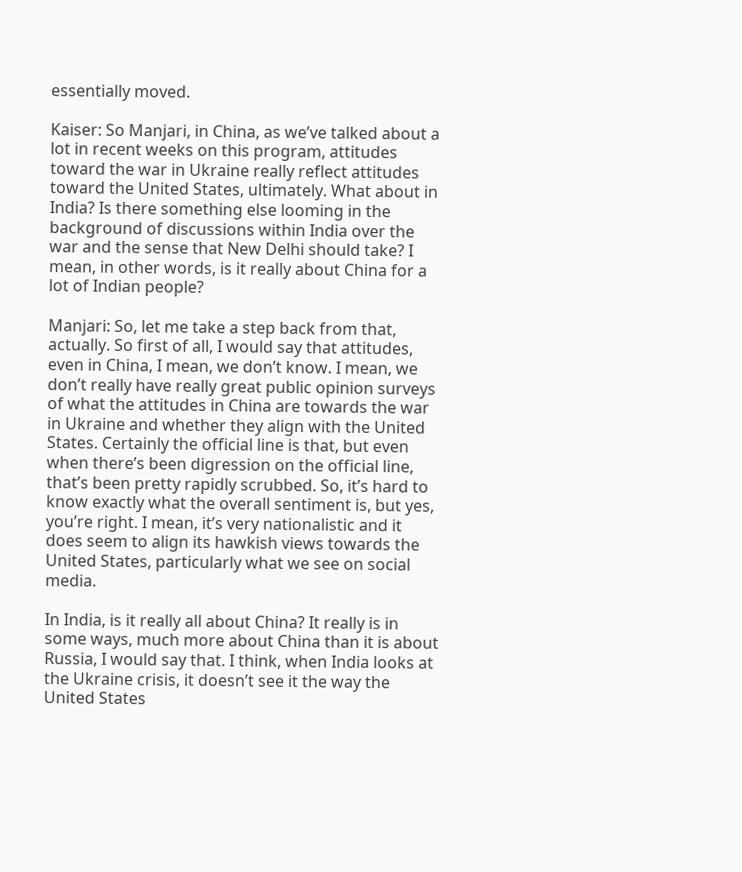essentially moved.

Kaiser: So Manjari, in China, as we’ve talked about a lot in recent weeks on this program, attitudes toward the war in Ukraine really reflect attitudes toward the United States, ultimately. What about in India? Is there something else looming in the background of discussions within India over the war and the sense that New Delhi should take? I mean, in other words, is it really about China for a lot of Indian people?

Manjari: So, let me take a step back from that, actually. So first of all, I would say that attitudes, even in China, I mean, we don’t know. I mean, we don’t really have really great public opinion surveys of what the attitudes in China are towards the war in Ukraine and whether they align with the United States. Certainly the official line is that, but even when there’s been digression on the official line, that’s been pretty rapidly scrubbed. So, it’s hard to know exactly what the overall sentiment is, but yes, you’re right. I mean, it’s very nationalistic and it does seem to align its hawkish views towards the United States, particularly what we see on social media.

In India, is it really all about China? It really is in some ways, much more about China than it is about Russia, I would say that. I think, when India looks at the Ukraine crisis, it doesn’t see it the way the United States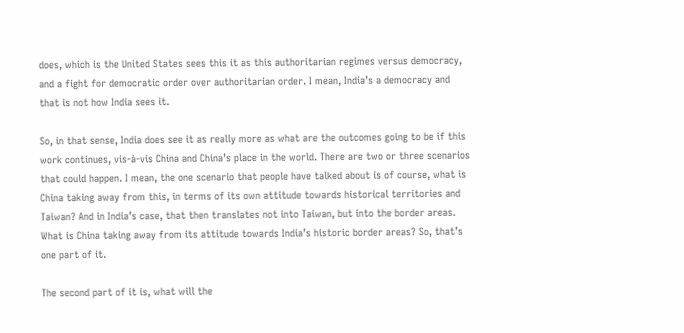does, which is the United States sees this it as this authoritarian regimes versus democracy, and a fight for democratic order over authoritarian order. I mean, India’s a democracy and that is not how India sees it.

So, in that sense, India does see it as really more as what are the outcomes going to be if this work continues, vis-à-vis China and China’s place in the world. There are two or three scenarios that could happen. I mean, the one scenario that people have talked about is of course, what is China taking away from this, in terms of its own attitude towards historical territories and Taiwan? And in India’s case, that then translates not into Taiwan, but into the border areas. What is China taking away from its attitude towards India’s historic border areas? So, that’s one part of it.

The second part of it is, what will the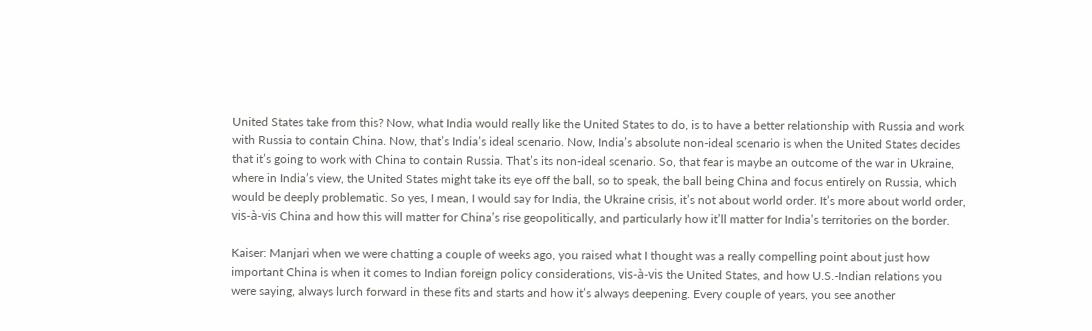United States take from this? Now, what India would really like the United States to do, is to have a better relationship with Russia and work with Russia to contain China. Now, that’s India’s ideal scenario. Now, India’s absolute non-ideal scenario is when the United States decides that it’s going to work with China to contain Russia. That’s its non-ideal scenario. So, that fear is maybe an outcome of the war in Ukraine, where in India’s view, the United States might take its eye off the ball, so to speak, the ball being China and focus entirely on Russia, which would be deeply problematic. So yes, I mean, I would say for India, the Ukraine crisis, it’s not about world order. It’s more about world order, vis-à-vis China and how this will matter for China’s rise geopolitically, and particularly how it’ll matter for India’s territories on the border.

Kaiser: Manjari when we were chatting a couple of weeks ago, you raised what I thought was a really compelling point about just how important China is when it comes to Indian foreign policy considerations, vis-à-vis the United States, and how U.S.-Indian relations you were saying, always lurch forward in these fits and starts and how it’s always deepening. Every couple of years, you see another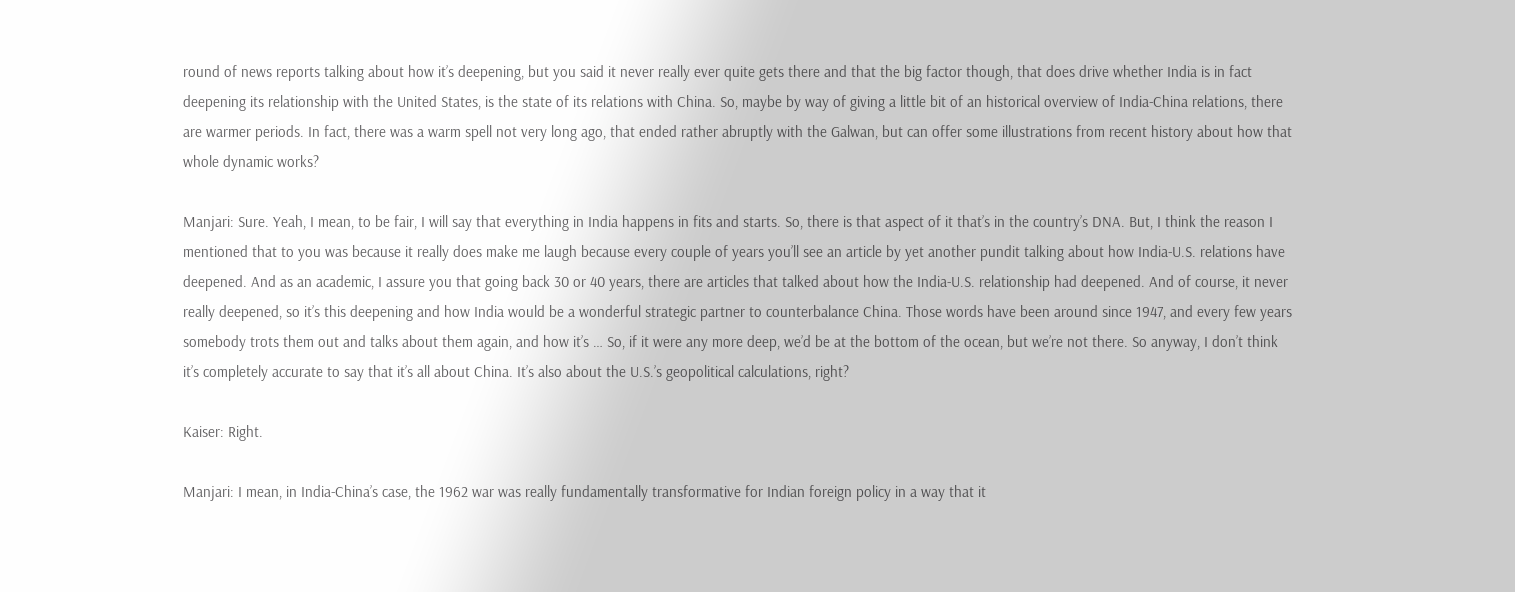round of news reports talking about how it’s deepening, but you said it never really ever quite gets there and that the big factor though, that does drive whether India is in fact deepening its relationship with the United States, is the state of its relations with China. So, maybe by way of giving a little bit of an historical overview of India-China relations, there are warmer periods. In fact, there was a warm spell not very long ago, that ended rather abruptly with the Galwan, but can offer some illustrations from recent history about how that whole dynamic works?

Manjari: Sure. Yeah, I mean, to be fair, I will say that everything in India happens in fits and starts. So, there is that aspect of it that’s in the country’s DNA. But, I think the reason I mentioned that to you was because it really does make me laugh because every couple of years you’ll see an article by yet another pundit talking about how India-U.S. relations have deepened. And as an academic, I assure you that going back 30 or 40 years, there are articles that talked about how the India-U.S. relationship had deepened. And of course, it never really deepened, so it’s this deepening and how India would be a wonderful strategic partner to counterbalance China. Those words have been around since 1947, and every few years somebody trots them out and talks about them again, and how it’s … So, if it were any more deep, we’d be at the bottom of the ocean, but we’re not there. So anyway, I don’t think it’s completely accurate to say that it’s all about China. It’s also about the U.S.’s geopolitical calculations, right?

Kaiser: Right.

Manjari: I mean, in India-China’s case, the 1962 war was really fundamentally transformative for Indian foreign policy in a way that it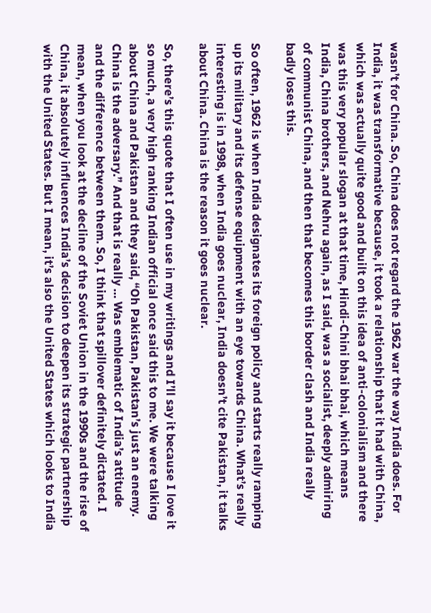wasn’t for China. So, China does not regard the 1962 war the way India does. For India, it was transformative because, it took a relationship that it had with China, which was actually quite good and built on this idea of anti-colonialism and there was this very popular slogan at that time, Hindi-Chini bhai bhai, which means India, China brothers, and Nehru again, as I said, was a socialist, deeply admiring of communist China, and then that becomes this border clash and India really badly loses this.

So often, 1962 is when India designates its foreign policy and starts really ramping up its military and its defense equipment with an eye towards China. What’s really interesting is in 1998, when India goes nuclear, India doesn’t cite Pakistan, it talks about China. China is the reason it goes nuclear.

So, there’s this quote that I often use in my writings and I’ll say it because I love it so much, a very high ranking Indian official once said this to me. We were talking about China and Pakistan and they said, “Oh Pakistan, Pakistan’s just an enemy. China is the adversary.” And that is really … Was emblematic of India’s attitude and the difference between them. So, I think that spillover definitely dictated. I mean, when you look at the decline of the Soviet Union in the 1990s and the rise of China, it absolutely influences India’s decision to deepen its strategic partnership with the United States. But I mean, it’s also the United States which looks to India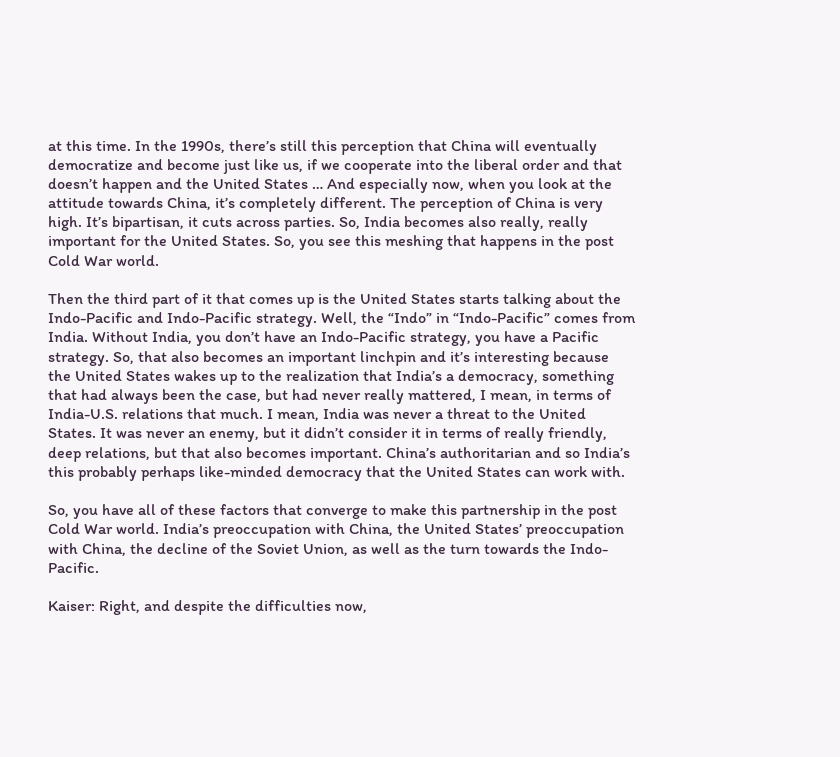at this time. In the 1990s, there’s still this perception that China will eventually democratize and become just like us, if we cooperate into the liberal order and that doesn’t happen and the United States … And especially now, when you look at the attitude towards China, it’s completely different. The perception of China is very high. It’s bipartisan, it cuts across parties. So, India becomes also really, really important for the United States. So, you see this meshing that happens in the post Cold War world.

Then the third part of it that comes up is the United States starts talking about the Indo-Pacific and Indo-Pacific strategy. Well, the “Indo” in “Indo-Pacific” comes from India. Without India, you don’t have an Indo-Pacific strategy, you have a Pacific strategy. So, that also becomes an important linchpin and it’s interesting because the United States wakes up to the realization that India’s a democracy, something that had always been the case, but had never really mattered, I mean, in terms of India-U.S. relations that much. I mean, India was never a threat to the United States. It was never an enemy, but it didn’t consider it in terms of really friendly, deep relations, but that also becomes important. China’s authoritarian and so India’s this probably perhaps like-minded democracy that the United States can work with.

So, you have all of these factors that converge to make this partnership in the post Cold War world. India’s preoccupation with China, the United States’ preoccupation with China, the decline of the Soviet Union, as well as the turn towards the Indo-Pacific.

Kaiser: Right, and despite the difficulties now,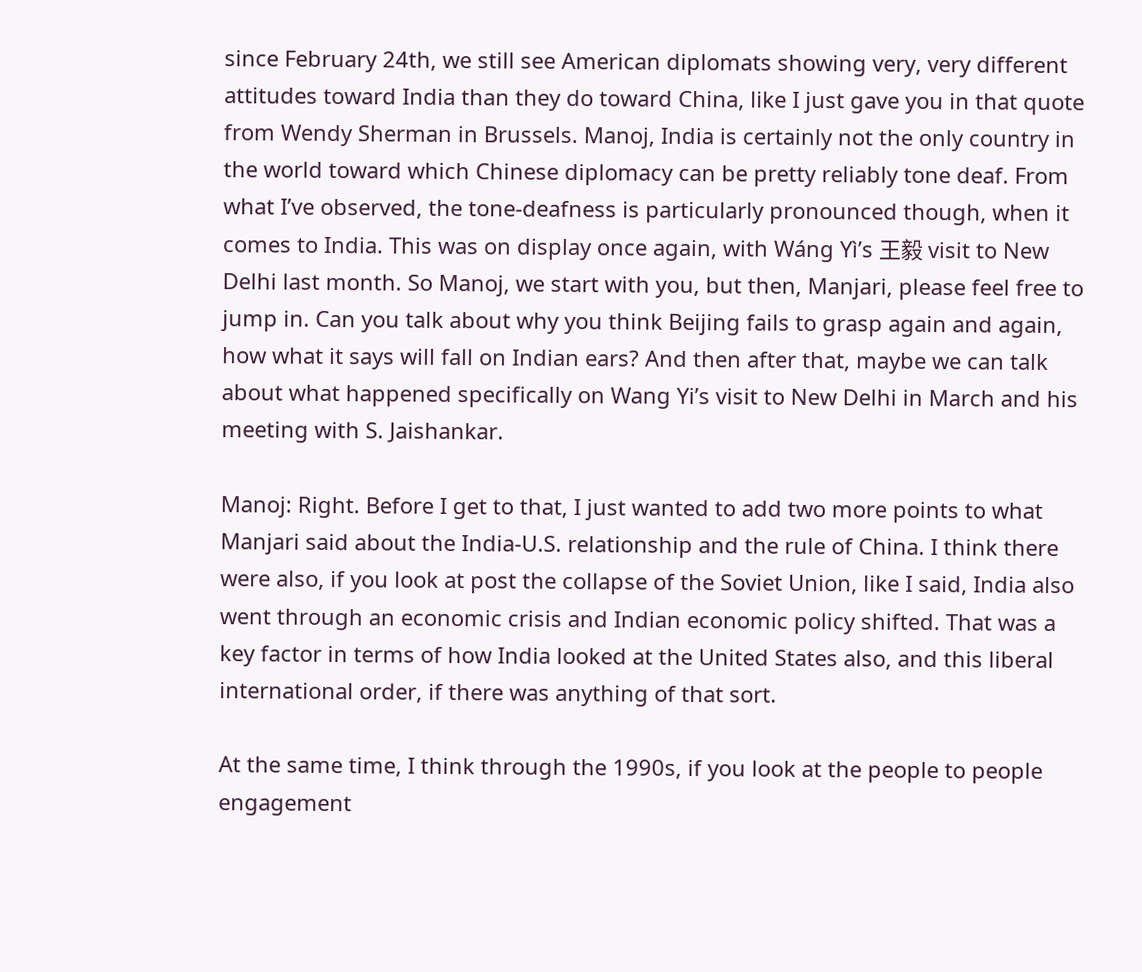since February 24th, we still see American diplomats showing very, very different attitudes toward India than they do toward China, like I just gave you in that quote from Wendy Sherman in Brussels. Manoj, India is certainly not the only country in the world toward which Chinese diplomacy can be pretty reliably tone deaf. From what I’ve observed, the tone-deafness is particularly pronounced though, when it comes to India. This was on display once again, with Wáng Yì’s 王毅 visit to New Delhi last month. So Manoj, we start with you, but then, Manjari, please feel free to jump in. Can you talk about why you think Beijing fails to grasp again and again, how what it says will fall on Indian ears? And then after that, maybe we can talk about what happened specifically on Wang Yi’s visit to New Delhi in March and his meeting with S. Jaishankar.

Manoj: Right. Before I get to that, I just wanted to add two more points to what Manjari said about the India-U.S. relationship and the rule of China. I think there were also, if you look at post the collapse of the Soviet Union, like I said, India also went through an economic crisis and Indian economic policy shifted. That was a key factor in terms of how India looked at the United States also, and this liberal international order, if there was anything of that sort.

At the same time, I think through the 1990s, if you look at the people to people engagement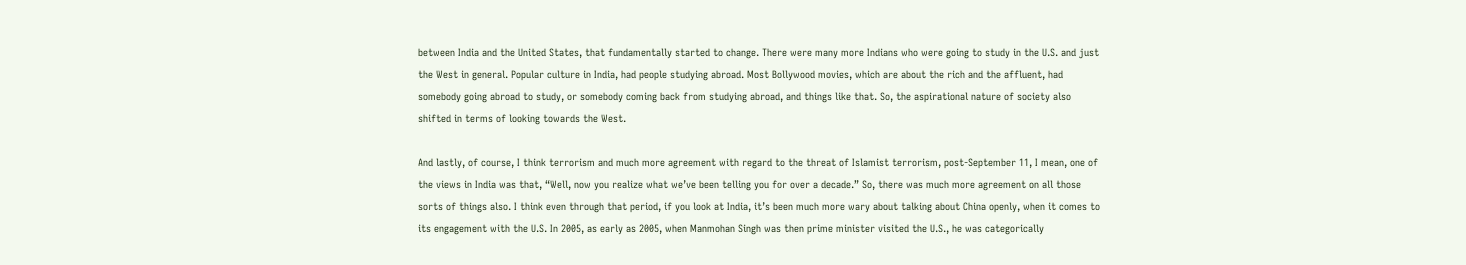between India and the United States, that fundamentally started to change. There were many more Indians who were going to study in the U.S. and just the West in general. Popular culture in India, had people studying abroad. Most Bollywood movies, which are about the rich and the affluent, had somebody going abroad to study, or somebody coming back from studying abroad, and things like that. So, the aspirational nature of society also shifted in terms of looking towards the West.

And lastly, of course, I think terrorism and much more agreement with regard to the threat of Islamist terrorism, post-September 11, I mean, one of the views in India was that, “Well, now you realize what we’ve been telling you for over a decade.” So, there was much more agreement on all those sorts of things also. I think even through that period, if you look at India, it’s been much more wary about talking about China openly, when it comes to its engagement with the U.S. In 2005, as early as 2005, when Manmohan Singh was then prime minister visited the U.S., he was categorically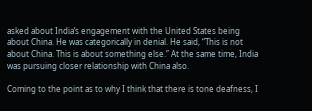asked about India’s engagement with the United States being about China. He was categorically in denial. He said, “This is not about China. This is about something else.” At the same time, India was pursuing closer relationship with China also.

Coming to the point as to why I think that there is tone deafness, I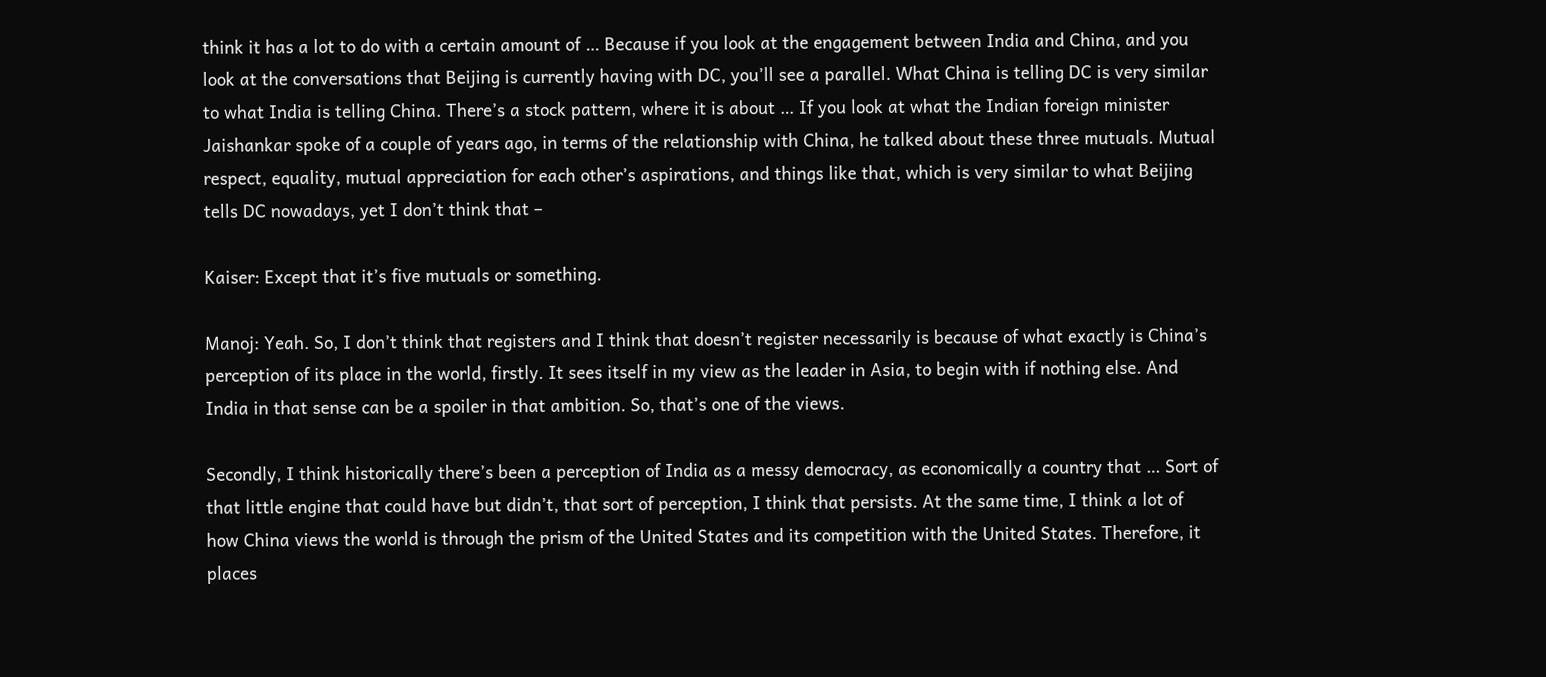think it has a lot to do with a certain amount of … Because if you look at the engagement between India and China, and you look at the conversations that Beijing is currently having with DC, you’ll see a parallel. What China is telling DC is very similar to what India is telling China. There’s a stock pattern, where it is about … If you look at what the Indian foreign minister Jaishankar spoke of a couple of years ago, in terms of the relationship with China, he talked about these three mutuals. Mutual respect, equality, mutual appreciation for each other’s aspirations, and things like that, which is very similar to what Beijing tells DC nowadays, yet I don’t think that –

Kaiser: Except that it’s five mutuals or something.

Manoj: Yeah. So, I don’t think that registers and I think that doesn’t register necessarily is because of what exactly is China’s perception of its place in the world, firstly. It sees itself in my view as the leader in Asia, to begin with if nothing else. And India in that sense can be a spoiler in that ambition. So, that’s one of the views.

Secondly, I think historically there’s been a perception of India as a messy democracy, as economically a country that … Sort of that little engine that could have but didn’t, that sort of perception, I think that persists. At the same time, I think a lot of how China views the world is through the prism of the United States and its competition with the United States. Therefore, it places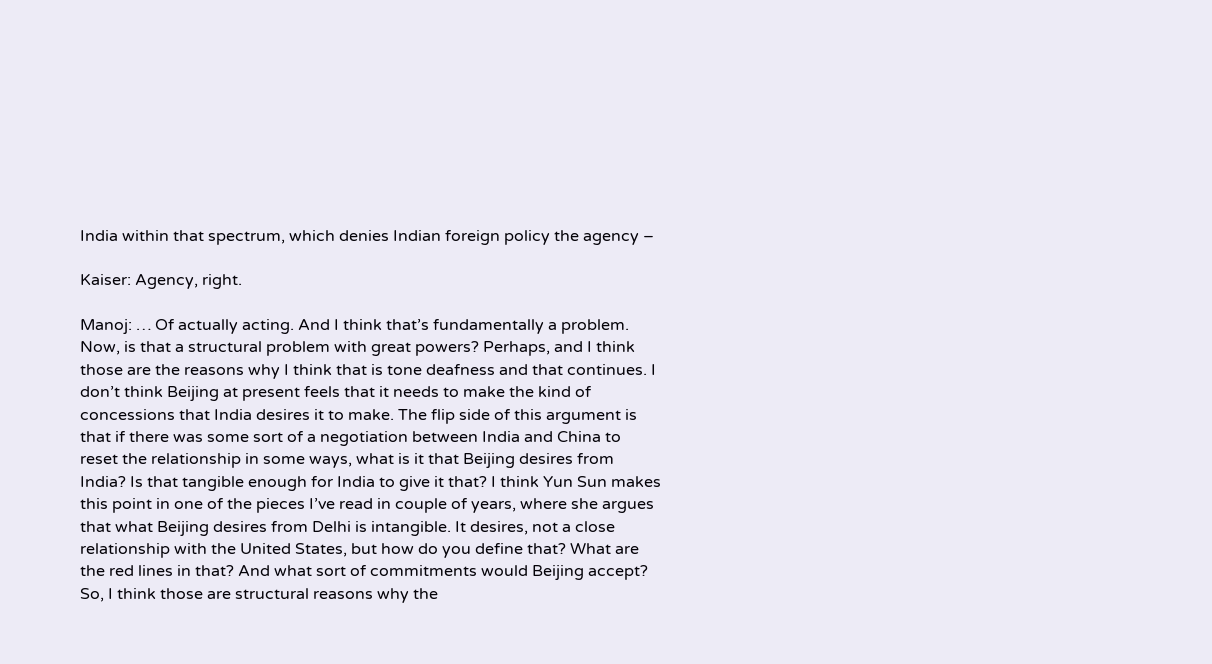India within that spectrum, which denies Indian foreign policy the agency –

Kaiser: Agency, right.

Manoj: … Of actually acting. And I think that’s fundamentally a problem. Now, is that a structural problem with great powers? Perhaps, and I think those are the reasons why I think that is tone deafness and that continues. I don’t think Beijing at present feels that it needs to make the kind of concessions that India desires it to make. The flip side of this argument is that if there was some sort of a negotiation between India and China to reset the relationship in some ways, what is it that Beijing desires from India? Is that tangible enough for India to give it that? I think Yun Sun makes this point in one of the pieces I’ve read in couple of years, where she argues that what Beijing desires from Delhi is intangible. It desires, not a close relationship with the United States, but how do you define that? What are the red lines in that? And what sort of commitments would Beijing accept? So, I think those are structural reasons why the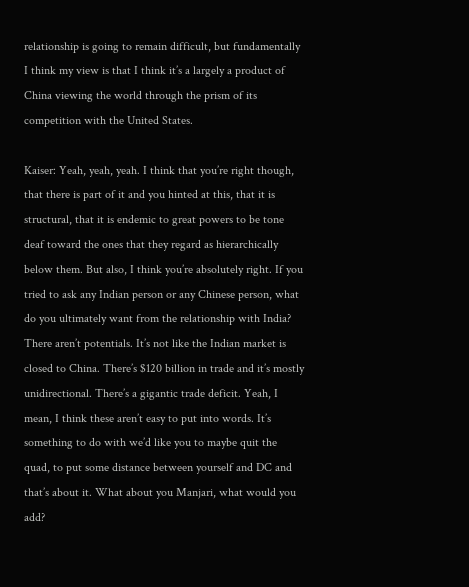relationship is going to remain difficult, but fundamentally I think my view is that I think it’s a largely a product of China viewing the world through the prism of its competition with the United States.

Kaiser: Yeah, yeah, yeah. I think that you’re right though, that there is part of it and you hinted at this, that it is structural, that it is endemic to great powers to be tone deaf toward the ones that they regard as hierarchically below them. But also, I think you’re absolutely right. If you tried to ask any Indian person or any Chinese person, what do you ultimately want from the relationship with India? There aren’t potentials. It’s not like the Indian market is closed to China. There’s $120 billion in trade and it’s mostly unidirectional. There’s a gigantic trade deficit. Yeah, I mean, I think these aren’t easy to put into words. It’s something to do with we’d like you to maybe quit the quad, to put some distance between yourself and DC and that’s about it. What about you Manjari, what would you add?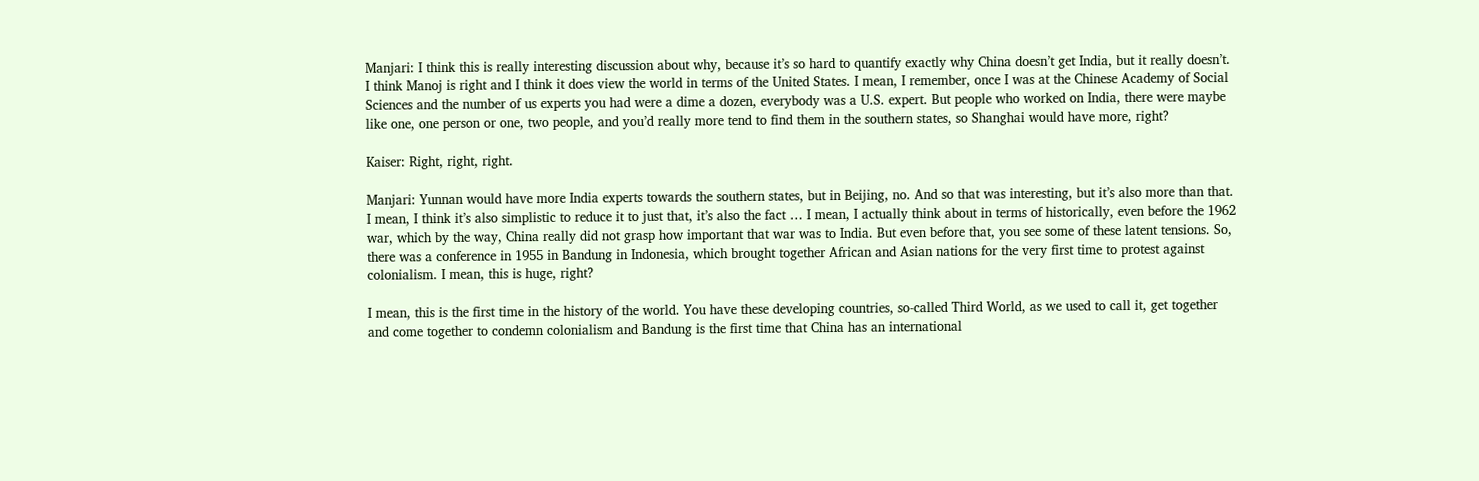Manjari: I think this is really interesting discussion about why, because it’s so hard to quantify exactly why China doesn’t get India, but it really doesn’t. I think Manoj is right and I think it does view the world in terms of the United States. I mean, I remember, once I was at the Chinese Academy of Social Sciences and the number of us experts you had were a dime a dozen, everybody was a U.S. expert. But people who worked on India, there were maybe like one, one person or one, two people, and you’d really more tend to find them in the southern states, so Shanghai would have more, right?

Kaiser: Right, right, right.

Manjari: Yunnan would have more India experts towards the southern states, but in Beijing, no. And so that was interesting, but it’s also more than that. I mean, I think it’s also simplistic to reduce it to just that, it’s also the fact … I mean, I actually think about in terms of historically, even before the 1962 war, which by the way, China really did not grasp how important that war was to India. But even before that, you see some of these latent tensions. So, there was a conference in 1955 in Bandung in Indonesia, which brought together African and Asian nations for the very first time to protest against colonialism. I mean, this is huge, right?

I mean, this is the first time in the history of the world. You have these developing countries, so-called Third World, as we used to call it, get together and come together to condemn colonialism and Bandung is the first time that China has an international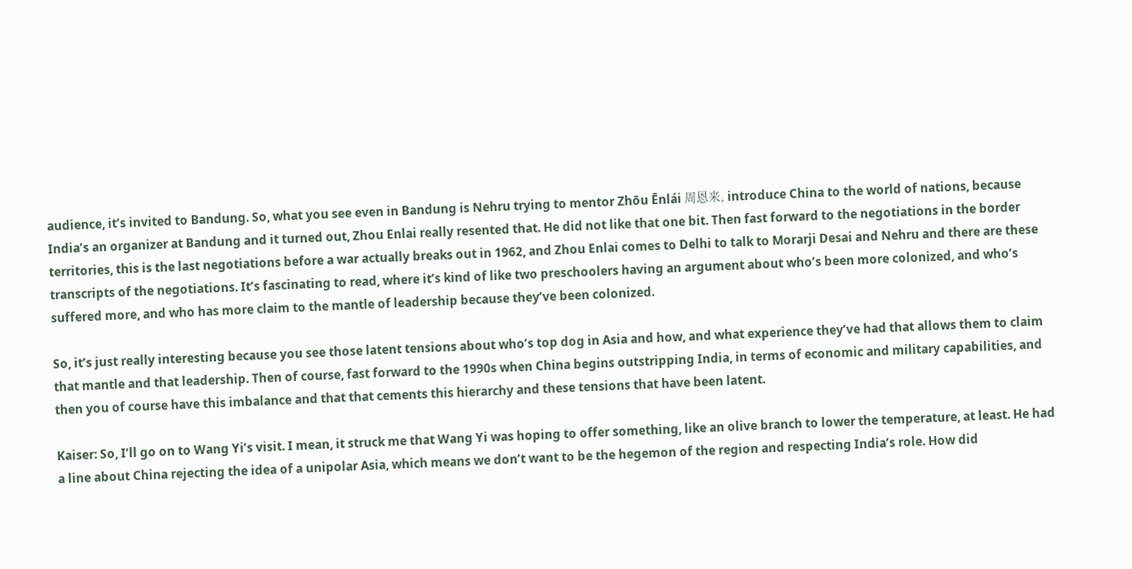audience, it’s invited to Bandung. So, what you see even in Bandung is Nehru trying to mentor Zhōu Ēnlái 周恩来, introduce China to the world of nations, because India’s an organizer at Bandung and it turned out, Zhou Enlai really resented that. He did not like that one bit. Then fast forward to the negotiations in the border territories, this is the last negotiations before a war actually breaks out in 1962, and Zhou Enlai comes to Delhi to talk to Morarji Desai and Nehru and there are these transcripts of the negotiations. It’s fascinating to read, where it’s kind of like two preschoolers having an argument about who’s been more colonized, and who’s suffered more, and who has more claim to the mantle of leadership because they’ve been colonized.

So, it’s just really interesting because you see those latent tensions about who’s top dog in Asia and how, and what experience they’ve had that allows them to claim that mantle and that leadership. Then of course, fast forward to the 1990s when China begins outstripping India, in terms of economic and military capabilities, and then you of course have this imbalance and that that cements this hierarchy and these tensions that have been latent.

Kaiser: So, I’ll go on to Wang Yi’s visit. I mean, it struck me that Wang Yi was hoping to offer something, like an olive branch to lower the temperature, at least. He had a line about China rejecting the idea of a unipolar Asia, which means we don’t want to be the hegemon of the region and respecting India’s role. How did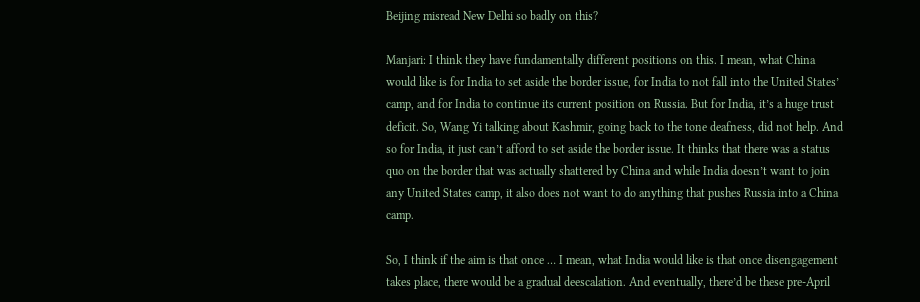Beijing misread New Delhi so badly on this?

Manjari: I think they have fundamentally different positions on this. I mean, what China would like is for India to set aside the border issue, for India to not fall into the United States’ camp, and for India to continue its current position on Russia. But for India, it’s a huge trust deficit. So, Wang Yi talking about Kashmir, going back to the tone deafness, did not help. And so for India, it just can’t afford to set aside the border issue. It thinks that there was a status quo on the border that was actually shattered by China and while India doesn’t want to join any United States camp, it also does not want to do anything that pushes Russia into a China camp.

So, I think if the aim is that once … I mean, what India would like is that once disengagement takes place, there would be a gradual deescalation. And eventually, there’d be these pre-April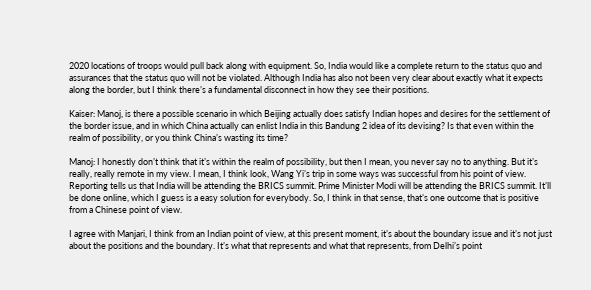2020 locations of troops would pull back along with equipment. So, India would like a complete return to the status quo and assurances that the status quo will not be violated. Although India has also not been very clear about exactly what it expects along the border, but I think there’s a fundamental disconnect in how they see their positions.

Kaiser: Manoj, is there a possible scenario in which Beijing actually does satisfy Indian hopes and desires for the settlement of the border issue, and in which China actually can enlist India in this Bandung 2 idea of its devising? Is that even within the realm of possibility, or you think China’s wasting its time?

Manoj: I honestly don’t think that it’s within the realm of possibility, but then I mean, you never say no to anything. But it’s really, really remote in my view. I mean, I think look, Wang Yi’s trip in some ways was successful from his point of view. Reporting tells us that India will be attending the BRICS summit. Prime Minister Modi will be attending the BRICS summit. It’ll be done online, which I guess is a easy solution for everybody. So, I think in that sense, that’s one outcome that is positive from a Chinese point of view.

I agree with Manjari, I think from an Indian point of view, at this present moment, it’s about the boundary issue and it’s not just about the positions and the boundary. It’s what that represents and what that represents, from Delhi’s point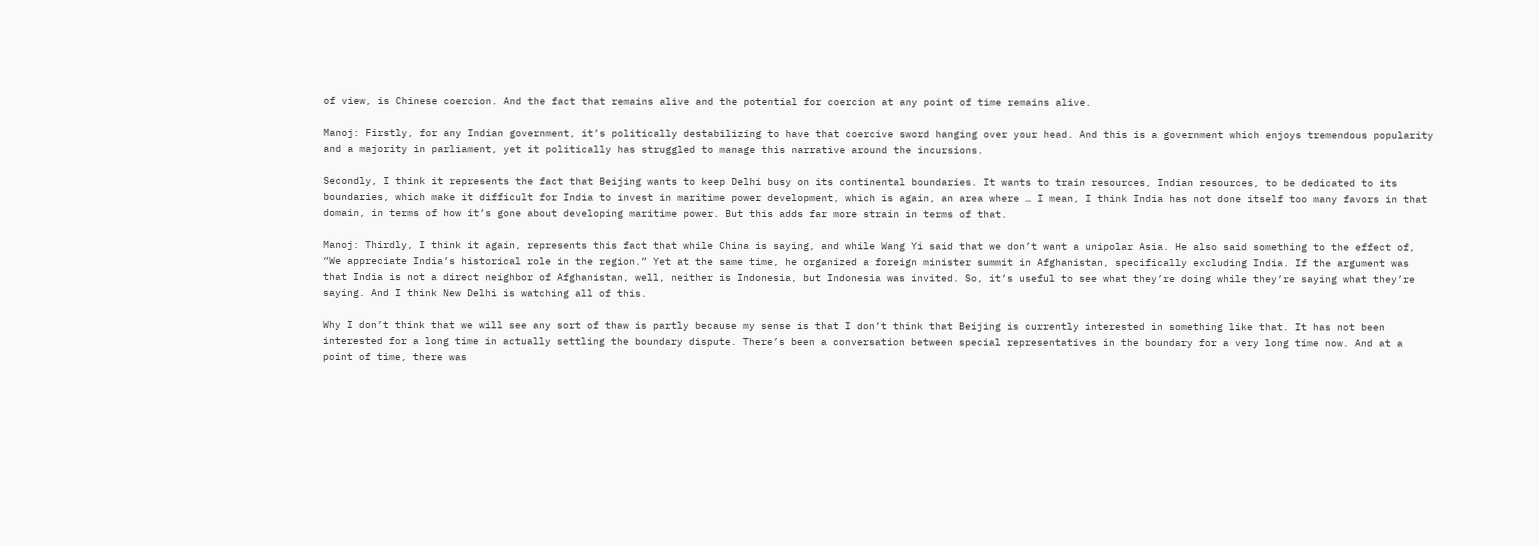of view, is Chinese coercion. And the fact that remains alive and the potential for coercion at any point of time remains alive.

Manoj: Firstly, for any Indian government, it’s politically destabilizing to have that coercive sword hanging over your head. And this is a government which enjoys tremendous popularity and a majority in parliament, yet it politically has struggled to manage this narrative around the incursions.

Secondly, I think it represents the fact that Beijing wants to keep Delhi busy on its continental boundaries. It wants to train resources, Indian resources, to be dedicated to its boundaries, which make it difficult for India to invest in maritime power development, which is again, an area where … I mean, I think India has not done itself too many favors in that domain, in terms of how it’s gone about developing maritime power. But this adds far more strain in terms of that.

Manoj: Thirdly, I think it again, represents this fact that while China is saying, and while Wang Yi said that we don’t want a unipolar Asia. He also said something to the effect of, “We appreciate India’s historical role in the region.” Yet at the same time, he organized a foreign minister summit in Afghanistan, specifically excluding India. If the argument was that India is not a direct neighbor of Afghanistan, well, neither is Indonesia, but Indonesia was invited. So, it’s useful to see what they’re doing while they’re saying what they’re saying. And I think New Delhi is watching all of this.

Why I don’t think that we will see any sort of thaw is partly because my sense is that I don’t think that Beijing is currently interested in something like that. It has not been interested for a long time in actually settling the boundary dispute. There’s been a conversation between special representatives in the boundary for a very long time now. And at a point of time, there was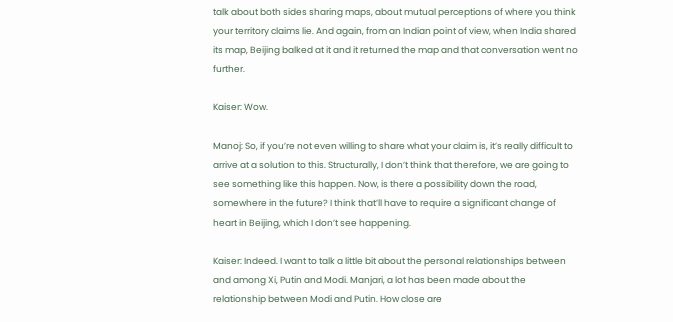talk about both sides sharing maps, about mutual perceptions of where you think your territory claims lie. And again, from an Indian point of view, when India shared its map, Beijing balked at it and it returned the map and that conversation went no further.

Kaiser: Wow.

Manoj: So, if you’re not even willing to share what your claim is, it’s really difficult to arrive at a solution to this. Structurally, I don’t think that therefore, we are going to see something like this happen. Now, is there a possibility down the road, somewhere in the future? I think that’ll have to require a significant change of heart in Beijing, which I don’t see happening.

Kaiser: Indeed. I want to talk a little bit about the personal relationships between and among Xi, Putin and Modi. Manjari, a lot has been made about the relationship between Modi and Putin. How close are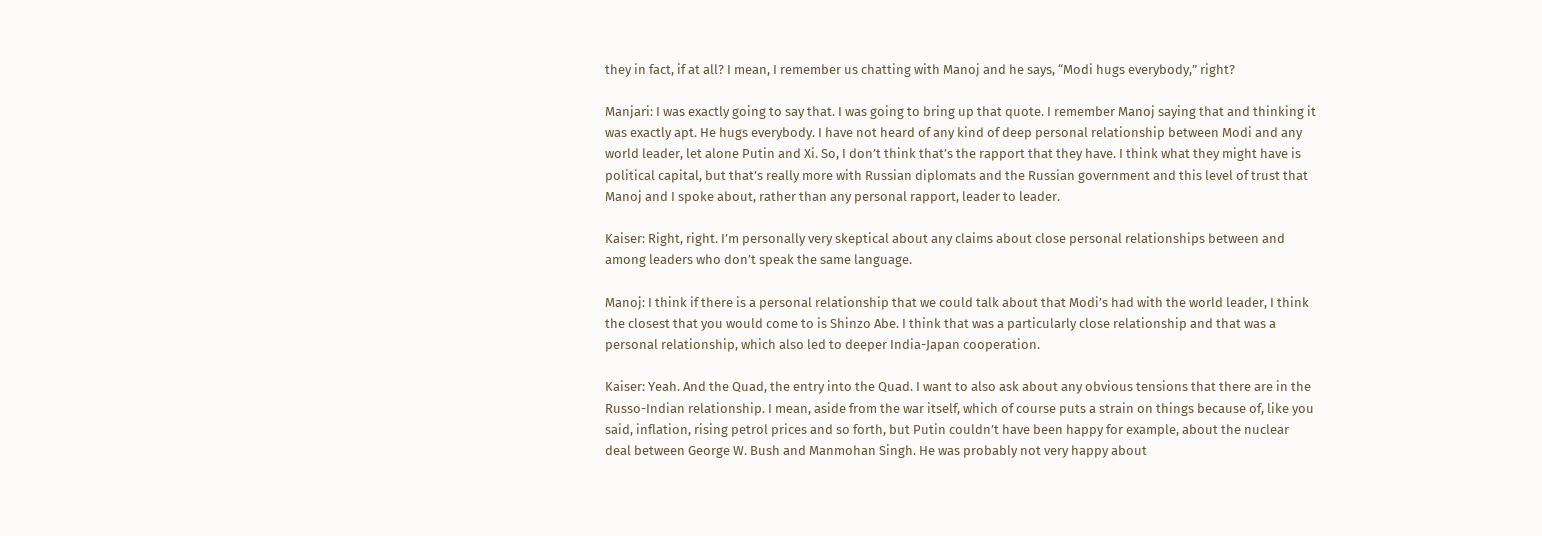they in fact, if at all? I mean, I remember us chatting with Manoj and he says, “Modi hugs everybody,” right?

Manjari: I was exactly going to say that. I was going to bring up that quote. I remember Manoj saying that and thinking it was exactly apt. He hugs everybody. I have not heard of any kind of deep personal relationship between Modi and any world leader, let alone Putin and Xi. So, I don’t think that’s the rapport that they have. I think what they might have is political capital, but that’s really more with Russian diplomats and the Russian government and this level of trust that Manoj and I spoke about, rather than any personal rapport, leader to leader.

Kaiser: Right, right. I’m personally very skeptical about any claims about close personal relationships between and among leaders who don’t speak the same language.

Manoj: I think if there is a personal relationship that we could talk about that Modi’s had with the world leader, I think the closest that you would come to is Shinzo Abe. I think that was a particularly close relationship and that was a personal relationship, which also led to deeper India-Japan cooperation.

Kaiser: Yeah. And the Quad, the entry into the Quad. I want to also ask about any obvious tensions that there are in the Russo-Indian relationship. I mean, aside from the war itself, which of course puts a strain on things because of, like you said, inflation, rising petrol prices and so forth, but Putin couldn’t have been happy for example, about the nuclear deal between George W. Bush and Manmohan Singh. He was probably not very happy about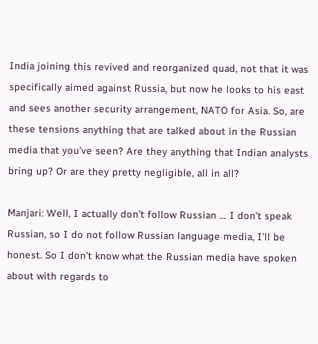India joining this revived and reorganized quad, not that it was specifically aimed against Russia, but now he looks to his east and sees another security arrangement, NATO for Asia. So, are these tensions anything that are talked about in the Russian media that you’ve seen? Are they anything that Indian analysts bring up? Or are they pretty negligible, all in all?

Manjari: Well, I actually don’t follow Russian … I don’t speak Russian, so I do not follow Russian language media, I’ll be honest. So I don’t know what the Russian media have spoken about with regards to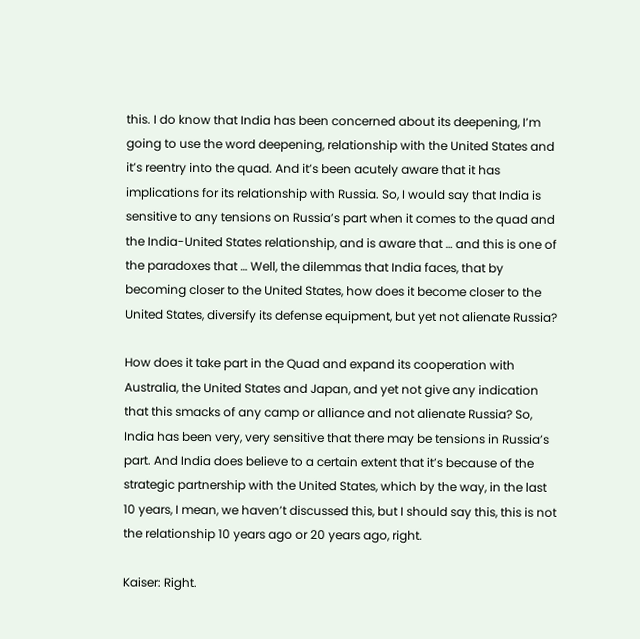this. I do know that India has been concerned about its deepening, I’m going to use the word deepening, relationship with the United States and it’s reentry into the quad. And it’s been acutely aware that it has implications for its relationship with Russia. So, I would say that India is sensitive to any tensions on Russia’s part when it comes to the quad and the India-United States relationship, and is aware that … and this is one of the paradoxes that … Well, the dilemmas that India faces, that by becoming closer to the United States, how does it become closer to the United States, diversify its defense equipment, but yet not alienate Russia?

How does it take part in the Quad and expand its cooperation with Australia, the United States and Japan, and yet not give any indication that this smacks of any camp or alliance and not alienate Russia? So, India has been very, very sensitive that there may be tensions in Russia’s part. And India does believe to a certain extent that it’s because of the strategic partnership with the United States, which by the way, in the last 10 years, I mean, we haven’t discussed this, but I should say this, this is not the relationship 10 years ago or 20 years ago, right.

Kaiser: Right.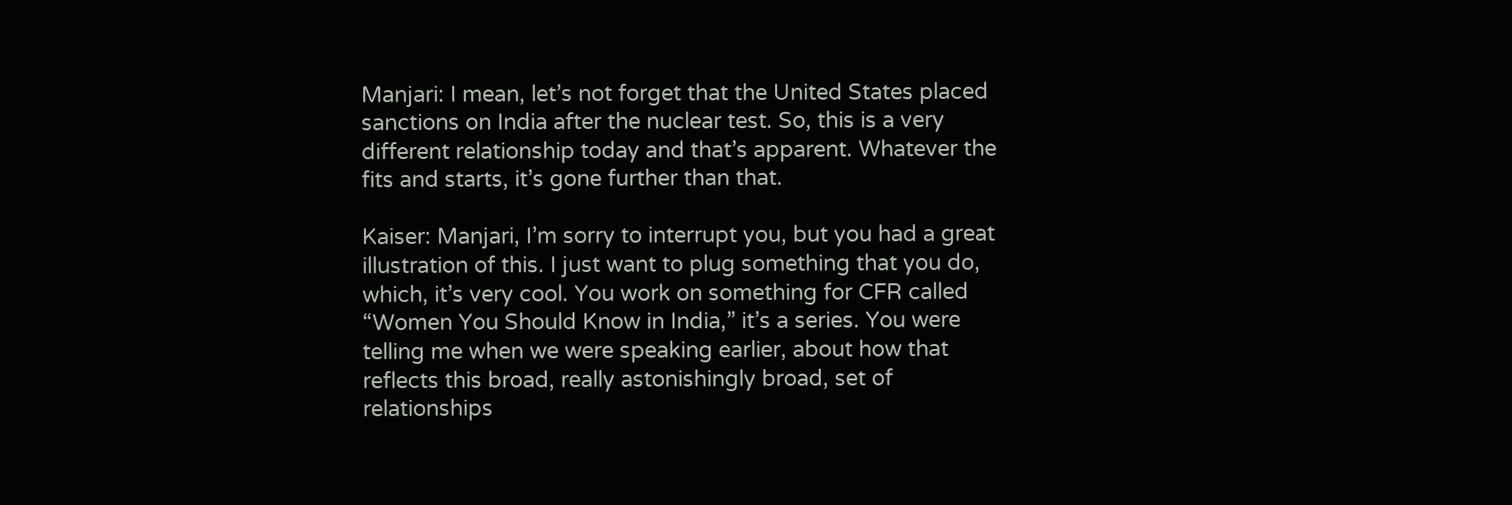Manjari: I mean, let’s not forget that the United States placed sanctions on India after the nuclear test. So, this is a very different relationship today and that’s apparent. Whatever the fits and starts, it’s gone further than that.

Kaiser: Manjari, I’m sorry to interrupt you, but you had a great illustration of this. I just want to plug something that you do, which, it’s very cool. You work on something for CFR called “Women You Should Know in India,” it’s a series. You were telling me when we were speaking earlier, about how that reflects this broad, really astonishingly broad, set of relationships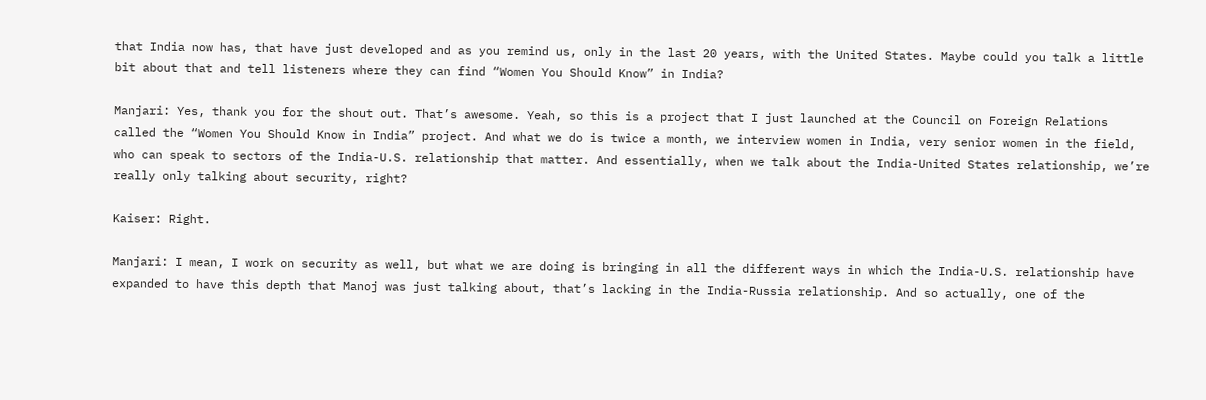that India now has, that have just developed and as you remind us, only in the last 20 years, with the United States. Maybe could you talk a little bit about that and tell listeners where they can find “Women You Should Know” in India?

Manjari: Yes, thank you for the shout out. That’s awesome. Yeah, so this is a project that I just launched at the Council on Foreign Relations called the “Women You Should Know in India” project. And what we do is twice a month, we interview women in India, very senior women in the field, who can speak to sectors of the India-U.S. relationship that matter. And essentially, when we talk about the India-United States relationship, we’re really only talking about security, right?

Kaiser: Right.

Manjari: I mean, I work on security as well, but what we are doing is bringing in all the different ways in which the India-U.S. relationship have expanded to have this depth that Manoj was just talking about, that’s lacking in the India-Russia relationship. And so actually, one of the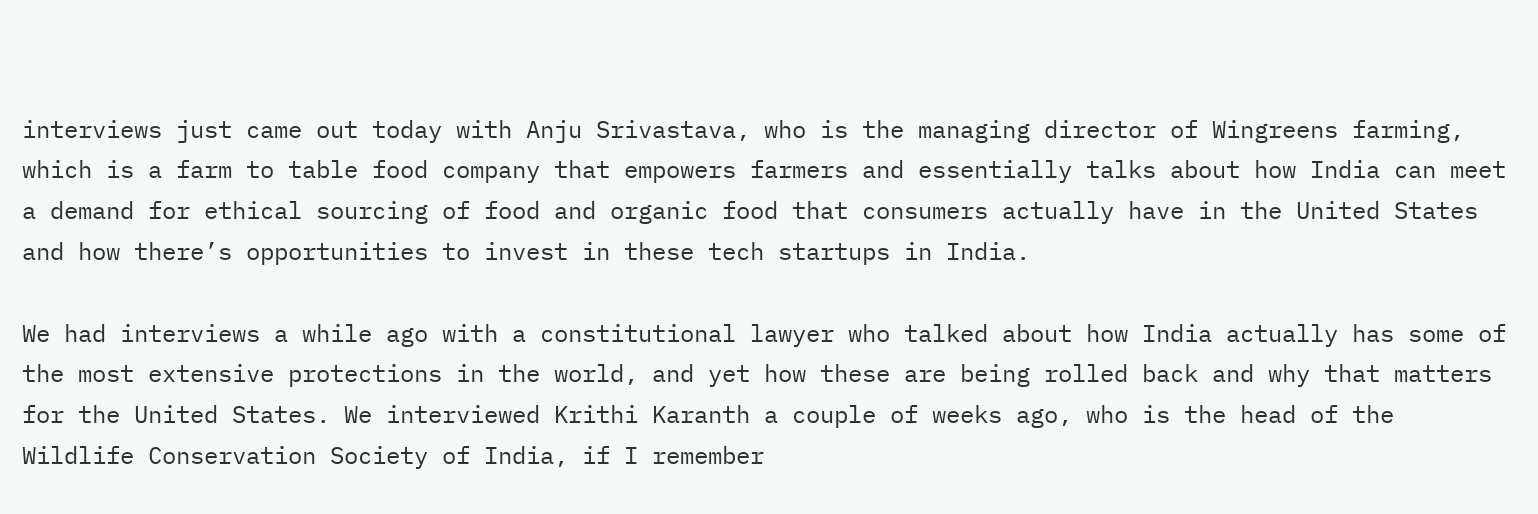interviews just came out today with Anju Srivastava, who is the managing director of Wingreens farming, which is a farm to table food company that empowers farmers and essentially talks about how India can meet a demand for ethical sourcing of food and organic food that consumers actually have in the United States and how there’s opportunities to invest in these tech startups in India.

We had interviews a while ago with a constitutional lawyer who talked about how India actually has some of the most extensive protections in the world, and yet how these are being rolled back and why that matters for the United States. We interviewed Krithi Karanth a couple of weeks ago, who is the head of the Wildlife Conservation Society of India, if I remember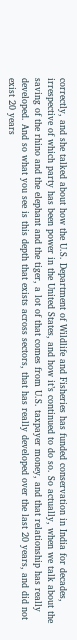correctly, and she talked about how the U.S. Department of Wildlife and Fisheries has funded conservation in India for decades, irrespective of which party has been power in the United States, and how it’s continued to do so. So actually, when we talk about the saving of the rhino and the elephant and the tiger, a lot of that comes from U.S. taxpayer money, and that relationship has really developed. And so what you see is this depth that exists across sectors, that has really developed over the last 20 years, and did not exist 20 years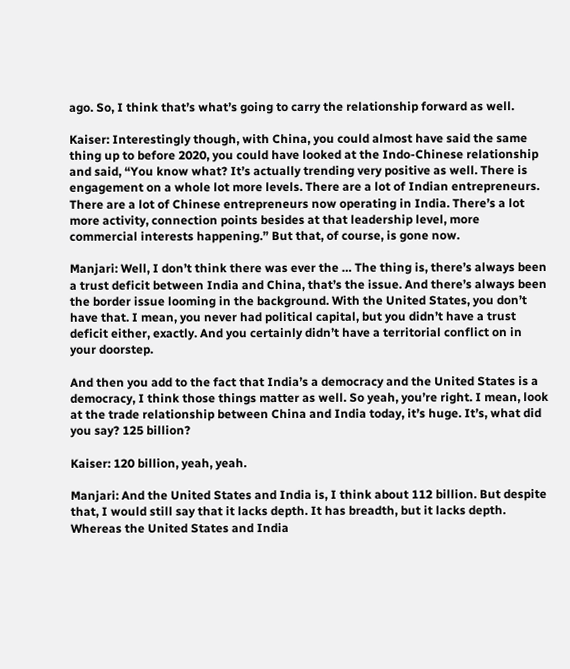ago. So, I think that’s what’s going to carry the relationship forward as well.

Kaiser: Interestingly though, with China, you could almost have said the same thing up to before 2020, you could have looked at the Indo-Chinese relationship and said, “You know what? It’s actually trending very positive as well. There is engagement on a whole lot more levels. There are a lot of Indian entrepreneurs. There are a lot of Chinese entrepreneurs now operating in India. There’s a lot more activity, connection points besides at that leadership level, more commercial interests happening.” But that, of course, is gone now.

Manjari: Well, I don’t think there was ever the … The thing is, there’s always been a trust deficit between India and China, that’s the issue. And there’s always been the border issue looming in the background. With the United States, you don’t have that. I mean, you never had political capital, but you didn’t have a trust deficit either, exactly. And you certainly didn’t have a territorial conflict on in your doorstep.

And then you add to the fact that India’s a democracy and the United States is a democracy, I think those things matter as well. So yeah, you’re right. I mean, look at the trade relationship between China and India today, it’s huge. It’s, what did you say? 125 billion?

Kaiser: 120 billion, yeah, yeah.

Manjari: And the United States and India is, I think about 112 billion. But despite that, I would still say that it lacks depth. It has breadth, but it lacks depth. Whereas the United States and India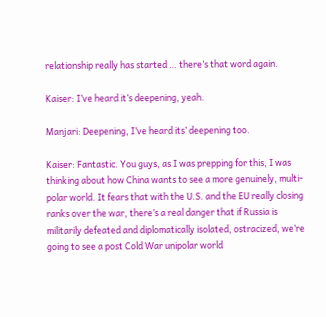relationship really has started … there’s that word again.

Kaiser: I’ve heard it’s deepening, yeah.

Manjari: Deepening, I’ve heard its’ deepening too.

Kaiser: Fantastic. You guys, as I was prepping for this, I was thinking about how China wants to see a more genuinely, multi-polar world. It fears that with the U.S. and the EU really closing ranks over the war, there’s a real danger that if Russia is militarily defeated and diplomatically isolated, ostracized, we’re going to see a post Cold War unipolar world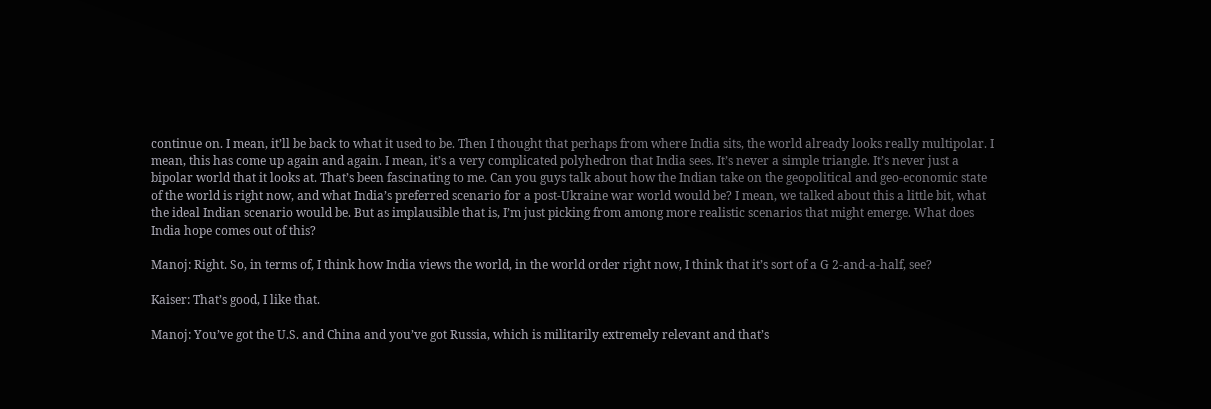continue on. I mean, it’ll be back to what it used to be. Then I thought that perhaps from where India sits, the world already looks really multipolar. I mean, this has come up again and again. I mean, it’s a very complicated polyhedron that India sees. It’s never a simple triangle. It’s never just a bipolar world that it looks at. That’s been fascinating to me. Can you guys talk about how the Indian take on the geopolitical and geo-economic state of the world is right now, and what India’s preferred scenario for a post-Ukraine war world would be? I mean, we talked about this a little bit, what the ideal Indian scenario would be. But as implausible that is, I’m just picking from among more realistic scenarios that might emerge. What does India hope comes out of this?

Manoj: Right. So, in terms of, I think how India views the world, in the world order right now, I think that it’s sort of a G 2-and-a-half, see?

Kaiser: That’s good, I like that.

Manoj: You’ve got the U.S. and China and you’ve got Russia, which is militarily extremely relevant and that’s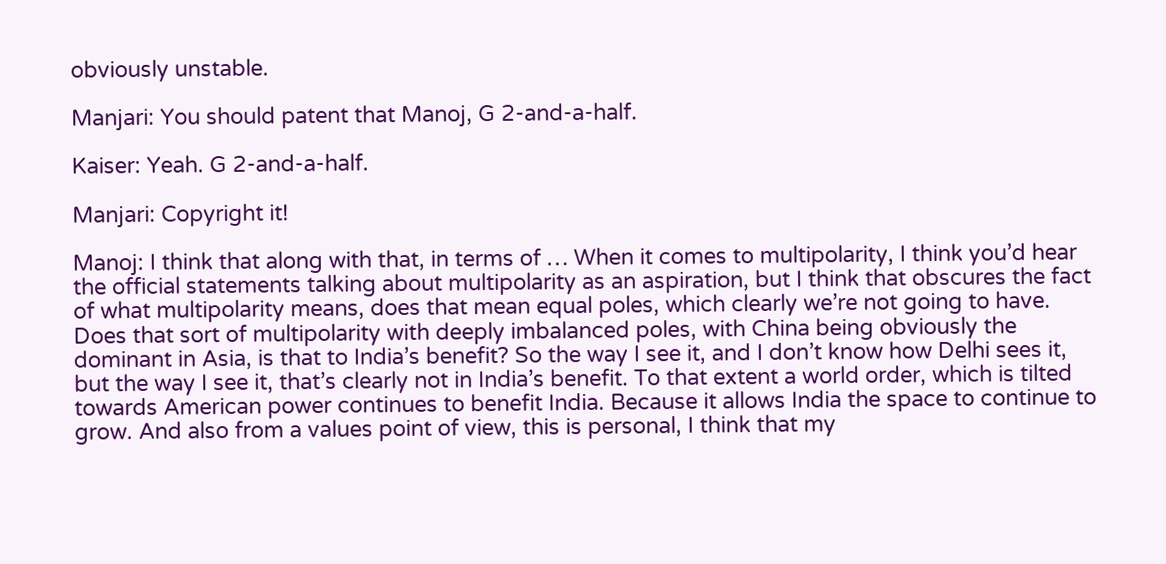obviously unstable.

Manjari: You should patent that Manoj, G 2-and-a-half.

Kaiser: Yeah. G 2-and-a-half.

Manjari: Copyright it!

Manoj: I think that along with that, in terms of … When it comes to multipolarity, I think you’d hear the official statements talking about multipolarity as an aspiration, but I think that obscures the fact of what multipolarity means, does that mean equal poles, which clearly we’re not going to have. Does that sort of multipolarity with deeply imbalanced poles, with China being obviously the dominant in Asia, is that to India’s benefit? So the way I see it, and I don’t know how Delhi sees it, but the way I see it, that’s clearly not in India’s benefit. To that extent a world order, which is tilted towards American power continues to benefit India. Because it allows India the space to continue to grow. And also from a values point of view, this is personal, I think that my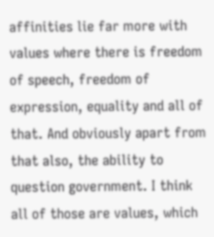affinities lie far more with values where there is freedom of speech, freedom of expression, equality and all of that. And obviously apart from that also, the ability to question government. I think all of those are values, which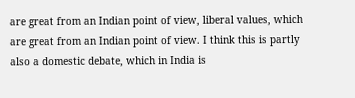are great from an Indian point of view, liberal values, which are great from an Indian point of view. I think this is partly also a domestic debate, which in India is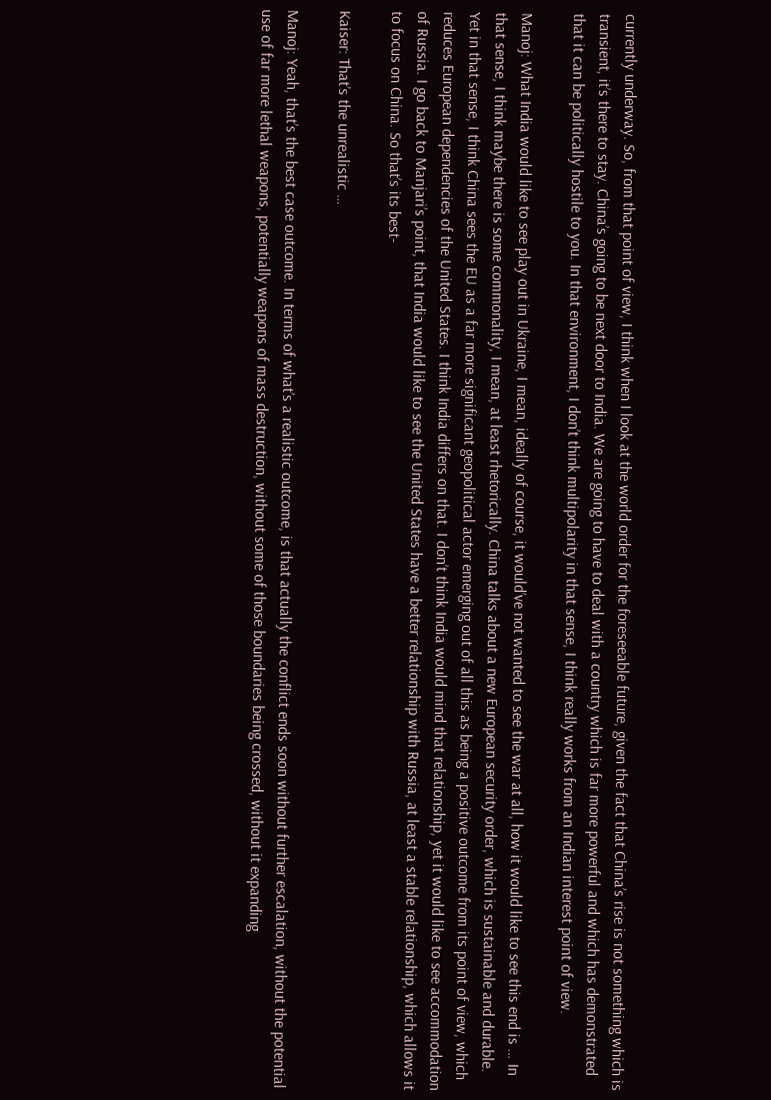currently underway. So, from that point of view, I think when I look at the world order for the foreseeable future, given the fact that China’s rise is not something which is transient, it’s there to stay. China’s going to be next door to India. We are going to have to deal with a country which is far more powerful and which has demonstrated that it can be politically hostile to you. In that environment, I don’t think multipolarity in that sense, I think really works from an Indian interest point of view.

Manoj: What India would like to see play out in Ukraine, I mean, ideally of course, it would’ve not wanted to see the war at all, how it would like to see this end is … In that sense, I think maybe there is some commonality, I mean, at least rhetorically. China talks about a new European security order, which is sustainable and durable. Yet in that sense, I think China sees the EU as a far more significant geopolitical actor emerging out of all this as being a positive outcome from its point of view, which reduces European dependencies of the United States. I think India differs on that. I don’t think India would mind that relationship, yet it would like to see accommodation of Russia. I go back to Manjari’s point, that India would like to see the United States have a better relationship with Russia, at least a stable relationship, which allows it to focus on China. So that’s its best-

Kaiser: That’s the unrealistic …

Manoj: Yeah, that’s the best case outcome. In terms of what’s a realistic outcome, is that actually the conflict ends soon without further escalation, without the potential use of far more lethal weapons, potentially weapons of mass destruction, without some of those boundaries being crossed, without it expanding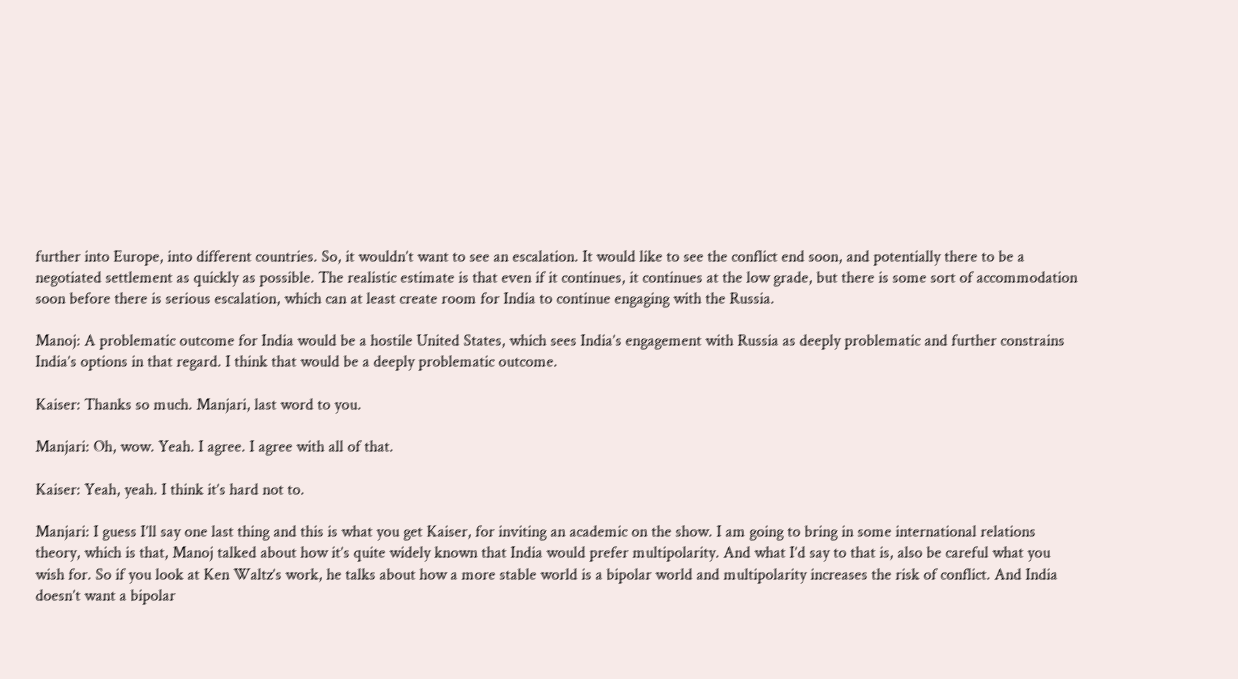further into Europe, into different countries. So, it wouldn’t want to see an escalation. It would like to see the conflict end soon, and potentially there to be a negotiated settlement as quickly as possible. The realistic estimate is that even if it continues, it continues at the low grade, but there is some sort of accommodation soon before there is serious escalation, which can at least create room for India to continue engaging with the Russia.

Manoj: A problematic outcome for India would be a hostile United States, which sees India’s engagement with Russia as deeply problematic and further constrains India’s options in that regard. I think that would be a deeply problematic outcome.

Kaiser: Thanks so much. Manjari, last word to you.

Manjari: Oh, wow. Yeah. I agree. I agree with all of that.

Kaiser: Yeah, yeah. I think it’s hard not to.

Manjari: I guess I’ll say one last thing and this is what you get Kaiser, for inviting an academic on the show. I am going to bring in some international relations theory, which is that, Manoj talked about how it’s quite widely known that India would prefer multipolarity. And what I’d say to that is, also be careful what you wish for. So if you look at Ken Waltz’s work, he talks about how a more stable world is a bipolar world and multipolarity increases the risk of conflict. And India doesn’t want a bipolar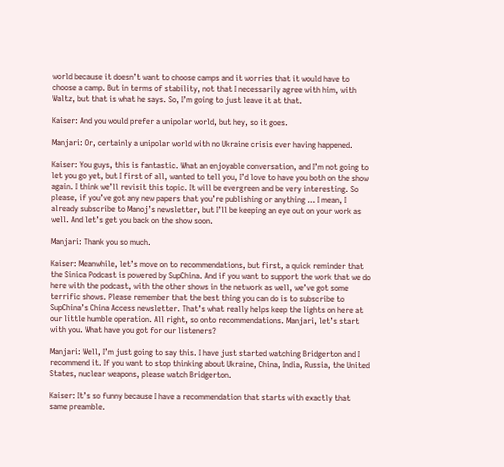world because it doesn’t want to choose camps and it worries that it would have to choose a camp. But in terms of stability, not that I necessarily agree with him, with Waltz, but that is what he says. So, I’m going to just leave it at that.

Kaiser: And you would prefer a unipolar world, but hey, so it goes.

Manjari: Or, certainly a unipolar world with no Ukraine crisis ever having happened.

Kaiser: You guys, this is fantastic. What an enjoyable conversation, and I’m not going to let you go yet, but I first of all, wanted to tell you, I’d love to have you both on the show again. I think we’ll revisit this topic. It will be evergreen and be very interesting. So please, if you’ve got any new papers that you’re publishing or anything … I mean, I already subscribe to Manoj’s newsletter, but I’ll be keeping an eye out on your work as well. And let’s get you back on the show soon.

Manjari: Thank you so much.

Kaiser: Meanwhile, let’s move on to recommendations, but first, a quick reminder that the Sinica Podcast is powered by SupChina. And if you want to support the work that we do here with the podcast, with the other shows in the network as well, we’ve got some terrific shows. Please remember that the best thing you can do is to subscribe to SupChina’s China Access newsletter. That’s what really helps keep the lights on here at our little humble operation. All right, so onto recommendations. Manjari, let’s start with you. What have you got for our listeners?

Manjari: Well, I’m just going to say this. I have just started watching Bridgerton and I recommend it. If you want to stop thinking about Ukraine, China, India, Russia, the United States, nuclear weapons, please watch Bridgerton.

Kaiser: It’s so funny because I have a recommendation that starts with exactly that same preamble.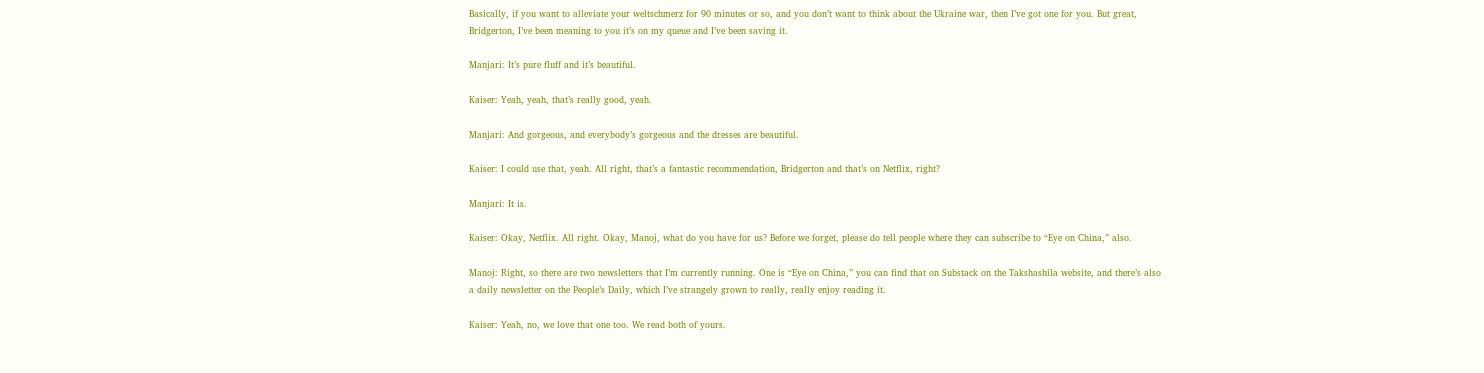Basically, if you want to alleviate your weltschmerz for 90 minutes or so, and you don’t want to think about the Ukraine war, then I’ve got one for you. But great, Bridgerton, I’ve been meaning to you it’s on my queue and I’ve been saving it.

Manjari: It’s pure fluff and it’s beautiful.

Kaiser: Yeah, yeah, that’s really good, yeah.

Manjari: And gorgeous, and everybody’s gorgeous and the dresses are beautiful.

Kaiser: I could use that, yeah. All right, that’s a fantastic recommendation, Bridgerton and that’s on Netflix, right?

Manjari: It is.

Kaiser: Okay, Netflix. All right. Okay, Manoj, what do you have for us? Before we forget, please do tell people where they can subscribe to “Eye on China,” also.

Manoj: Right, so there are two newsletters that I’m currently running. One is “Eye on China,” you can find that on Substack on the Takshashila website, and there’s also a daily newsletter on the People’s Daily, which I’ve strangely grown to really, really enjoy reading it.

Kaiser: Yeah, no, we love that one too. We read both of yours.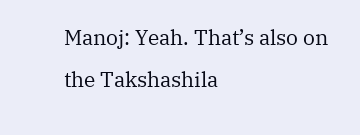Manoj: Yeah. That’s also on the Takshashila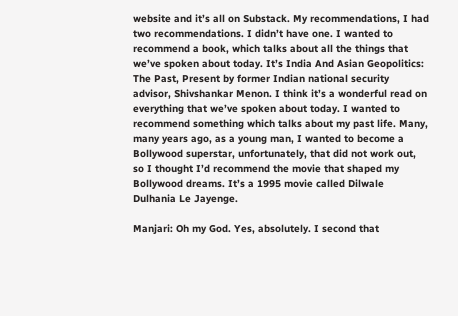website and it’s all on Substack. My recommendations, I had two recommendations. I didn’t have one. I wanted to recommend a book, which talks about all the things that we’ve spoken about today. It’s India And Asian Geopolitics: The Past, Present by former Indian national security advisor, Shivshankar Menon. I think it’s a wonderful read on everything that we’ve spoken about today. I wanted to recommend something which talks about my past life. Many, many years ago, as a young man, I wanted to become a Bollywood superstar, unfortunately, that did not work out, so I thought I’d recommend the movie that shaped my Bollywood dreams. It’s a 1995 movie called Dilwale Dulhania Le Jayenge.

Manjari: Oh my God. Yes, absolutely. I second that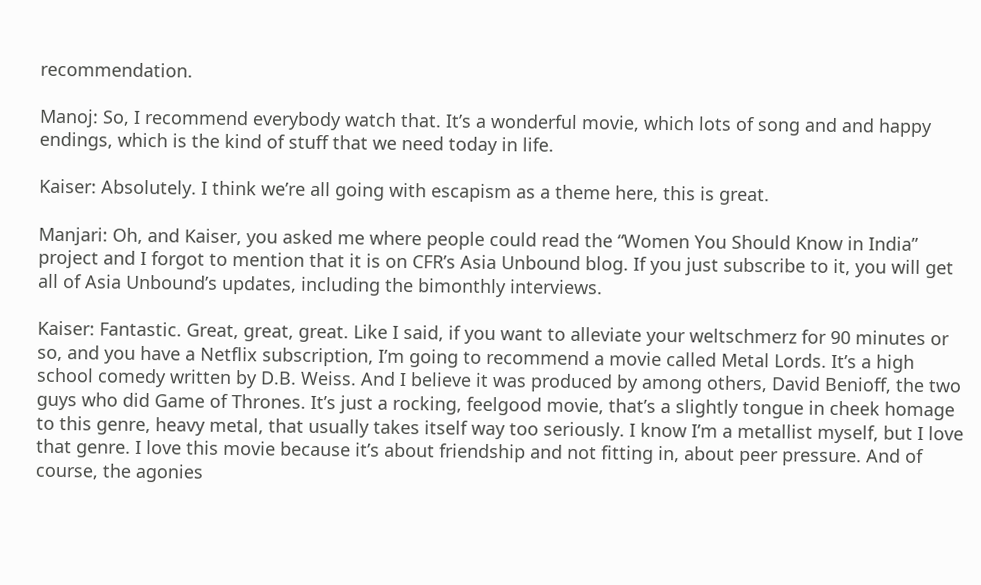recommendation.

Manoj: So, I recommend everybody watch that. It’s a wonderful movie, which lots of song and and happy endings, which is the kind of stuff that we need today in life.

Kaiser: Absolutely. I think we’re all going with escapism as a theme here, this is great.

Manjari: Oh, and Kaiser, you asked me where people could read the “Women You Should Know in India” project and I forgot to mention that it is on CFR’s Asia Unbound blog. If you just subscribe to it, you will get all of Asia Unbound’s updates, including the bimonthly interviews.

Kaiser: Fantastic. Great, great, great. Like I said, if you want to alleviate your weltschmerz for 90 minutes or so, and you have a Netflix subscription, I’m going to recommend a movie called Metal Lords. It’s a high school comedy written by D.B. Weiss. And I believe it was produced by among others, David Benioff, the two guys who did Game of Thrones. It’s just a rocking, feelgood movie, that’s a slightly tongue in cheek homage to this genre, heavy metal, that usually takes itself way too seriously. I know I’m a metallist myself, but I love that genre. I love this movie because it’s about friendship and not fitting in, about peer pressure. And of course, the agonies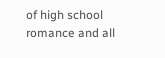of high school romance and all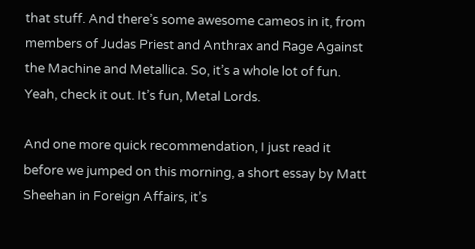that stuff. And there’s some awesome cameos in it, from members of Judas Priest and Anthrax and Rage Against the Machine and Metallica. So, it’s a whole lot of fun. Yeah, check it out. It’s fun, Metal Lords.

And one more quick recommendation, I just read it before we jumped on this morning, a short essay by Matt Sheehan in Foreign Affairs, it’s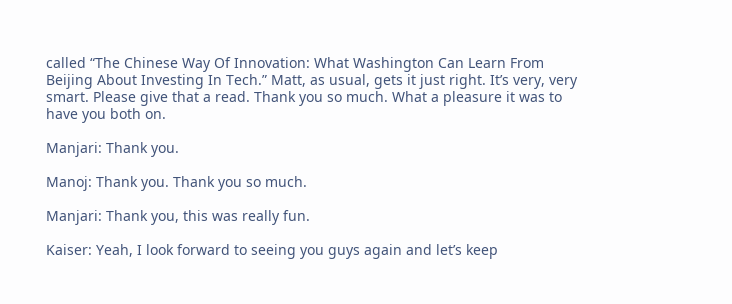called “The Chinese Way Of Innovation: What Washington Can Learn From Beijing About Investing In Tech.” Matt, as usual, gets it just right. It’s very, very smart. Please give that a read. Thank you so much. What a pleasure it was to have you both on.

Manjari: Thank you.

Manoj: Thank you. Thank you so much.

Manjari: Thank you, this was really fun.

Kaiser: Yeah, I look forward to seeing you guys again and let’s keep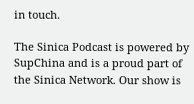in touch.

The Sinica Podcast is powered by SupChina and is a proud part of the Sinica Network. Our show is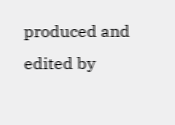produced and edited by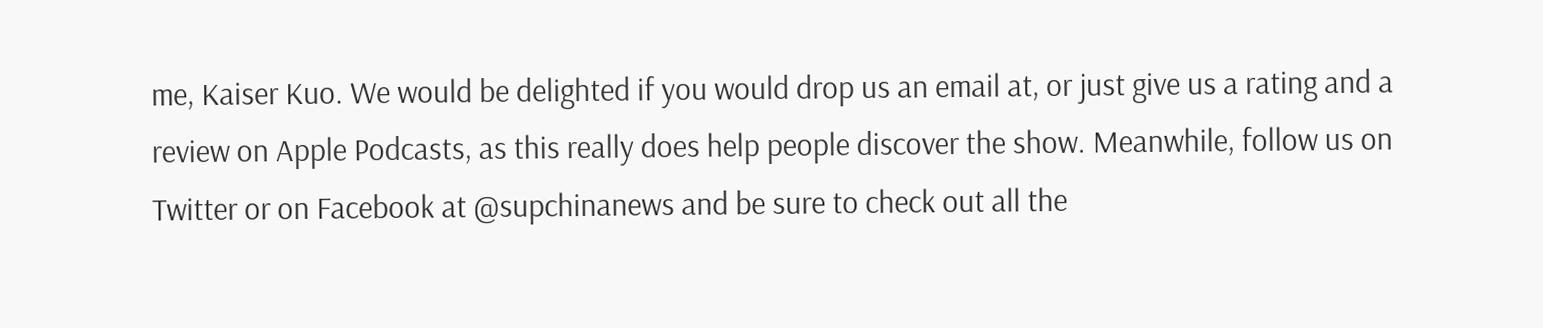me, Kaiser Kuo. We would be delighted if you would drop us an email at, or just give us a rating and a review on Apple Podcasts, as this really does help people discover the show. Meanwhile, follow us on Twitter or on Facebook at @supchinanews and be sure to check out all the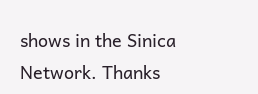shows in the Sinica Network. Thanks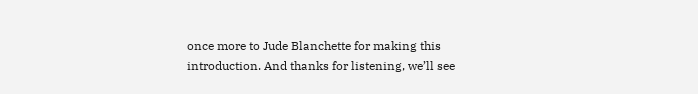once more to Jude Blanchette for making this introduction. And thanks for listening, we’ll see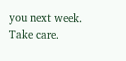you next week. Take care.